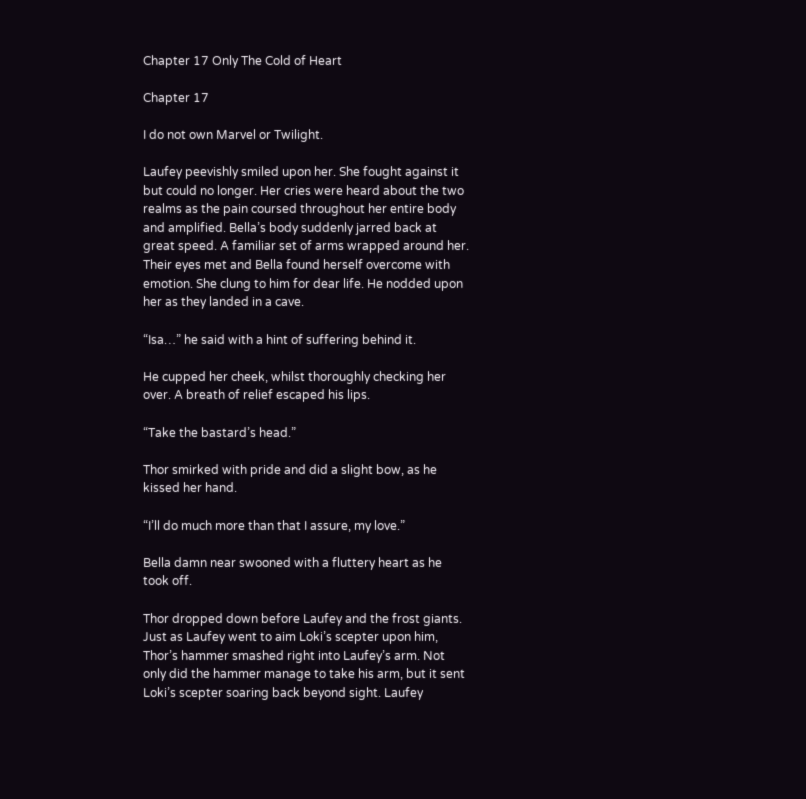Chapter 17 Only The Cold of Heart

Chapter 17

I do not own Marvel or Twilight.

Laufey peevishly smiled upon her. She fought against it but could no longer. Her cries were heard about the two realms as the pain coursed throughout her entire body and amplified. Bella’s body suddenly jarred back at great speed. A familiar set of arms wrapped around her. Their eyes met and Bella found herself overcome with emotion. She clung to him for dear life. He nodded upon her as they landed in a cave.

“Isa…” he said with a hint of suffering behind it.

He cupped her cheek, whilst thoroughly checking her over. A breath of relief escaped his lips.

“Take the bastard’s head.”

Thor smirked with pride and did a slight bow, as he kissed her hand.

“I’ll do much more than that I assure, my love.”

Bella damn near swooned with a fluttery heart as he took off.

Thor dropped down before Laufey and the frost giants. Just as Laufey went to aim Loki’s scepter upon him, Thor’s hammer smashed right into Laufey’s arm. Not only did the hammer manage to take his arm, but it sent Loki’s scepter soaring back beyond sight. Laufey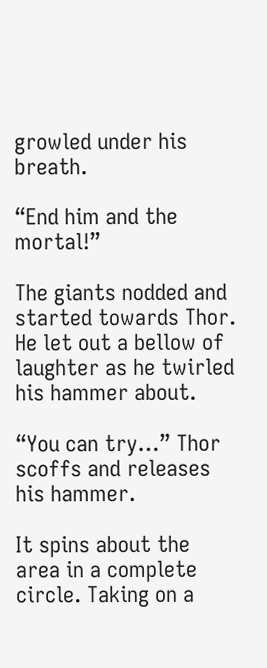growled under his breath.

“End him and the mortal!”

The giants nodded and started towards Thor. He let out a bellow of laughter as he twirled his hammer about.

“You can try…” Thor scoffs and releases his hammer.

It spins about the area in a complete circle. Taking on a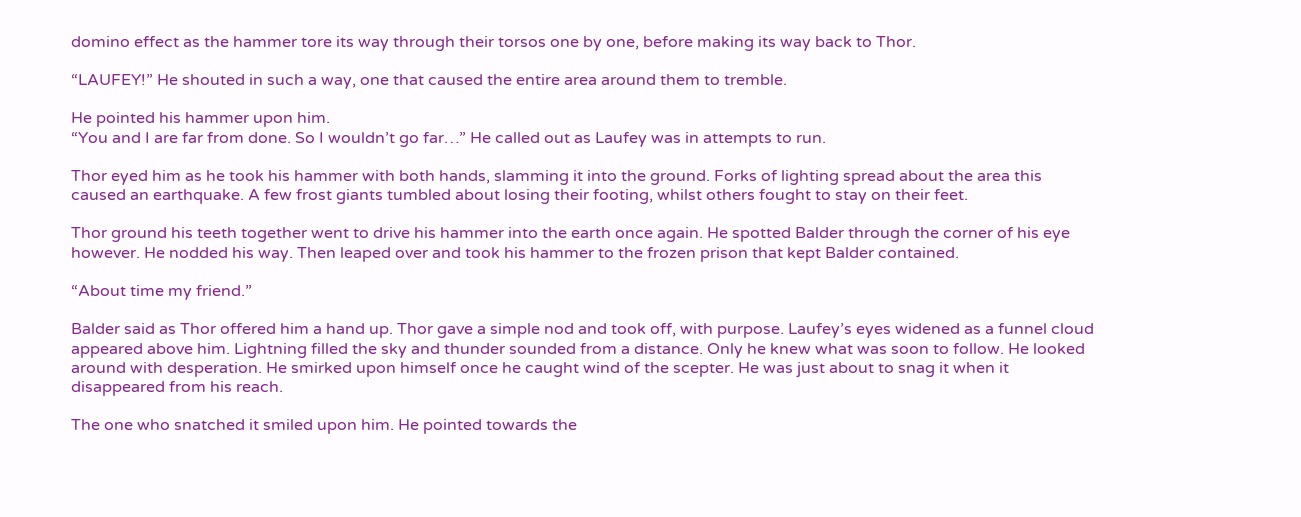domino effect as the hammer tore its way through their torsos one by one, before making its way back to Thor.

“LAUFEY!” He shouted in such a way, one that caused the entire area around them to tremble.

He pointed his hammer upon him.
“You and I are far from done. So I wouldn’t go far…” He called out as Laufey was in attempts to run.

Thor eyed him as he took his hammer with both hands, slamming it into the ground. Forks of lighting spread about the area this caused an earthquake. A few frost giants tumbled about losing their footing, whilst others fought to stay on their feet.

Thor ground his teeth together went to drive his hammer into the earth once again. He spotted Balder through the corner of his eye however. He nodded his way. Then leaped over and took his hammer to the frozen prison that kept Balder contained.

“About time my friend.”

Balder said as Thor offered him a hand up. Thor gave a simple nod and took off, with purpose. Laufey’s eyes widened as a funnel cloud appeared above him. Lightning filled the sky and thunder sounded from a distance. Only he knew what was soon to follow. He looked around with desperation. He smirked upon himself once he caught wind of the scepter. He was just about to snag it when it disappeared from his reach.

The one who snatched it smiled upon him. He pointed towards the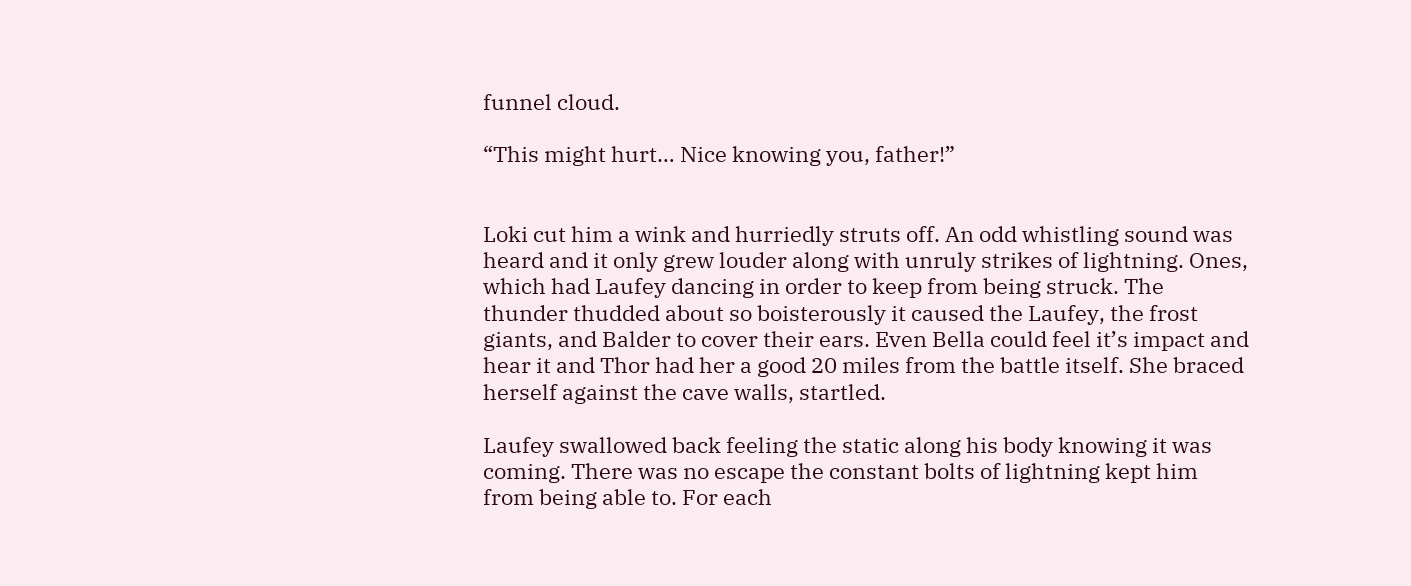funnel cloud.

“This might hurt… Nice knowing you, father!”


Loki cut him a wink and hurriedly struts off. An odd whistling sound was heard and it only grew louder along with unruly strikes of lightning. Ones, which had Laufey dancing in order to keep from being struck. The thunder thudded about so boisterously it caused the Laufey, the frost giants, and Balder to cover their ears. Even Bella could feel it’s impact and hear it and Thor had her a good 20 miles from the battle itself. She braced herself against the cave walls, startled.

Laufey swallowed back feeling the static along his body knowing it was coming. There was no escape the constant bolts of lightning kept him from being able to. For each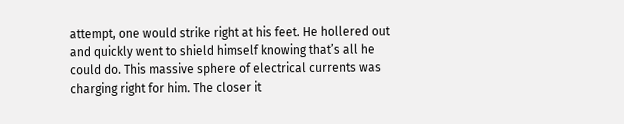attempt, one would strike right at his feet. He hollered out and quickly went to shield himself knowing that’s all he could do. This massive sphere of electrical currents was charging right for him. The closer it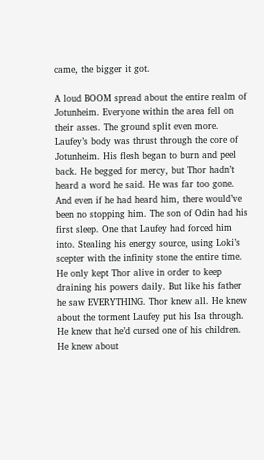came, the bigger it got.

A loud BOOM spread about the entire realm of Jotunheim. Everyone within the area fell on their asses. The ground split even more. Laufey’s body was thrust through the core of Jotunheim. His flesh began to burn and peel back. He begged for mercy, but Thor hadn’t heard a word he said. He was far too gone. And even if he had heard him, there would’ve been no stopping him. The son of Odin had his first sleep. One that Laufey had forced him into. Stealing his energy source, using Loki’s scepter with the infinity stone the entire time. He only kept Thor alive in order to keep draining his powers daily. But like his father he saw EVERYTHING. Thor knew all. He knew about the torment Laufey put his Isa through. He knew that he’d cursed one of his children. He knew about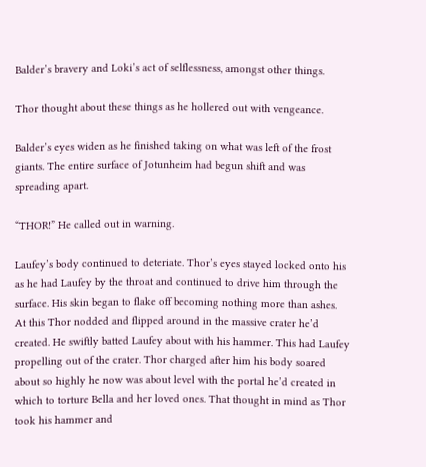Balder’s bravery and Loki’s act of selflessness, amongst other things.

Thor thought about these things as he hollered out with vengeance.

Balder’s eyes widen as he finished taking on what was left of the frost giants. The entire surface of Jotunheim had begun shift and was spreading apart.

“THOR!” He called out in warning.

Laufey’s body continued to deteriate. Thor’s eyes stayed locked onto his as he had Laufey by the throat and continued to drive him through the surface. His skin began to flake off becoming nothing more than ashes. At this Thor nodded and flipped around in the massive crater he’d created. He swiftly batted Laufey about with his hammer. This had Laufey propelling out of the crater. Thor charged after him his body soared about so highly he now was about level with the portal he’d created in which to torture Bella and her loved ones. That thought in mind as Thor took his hammer and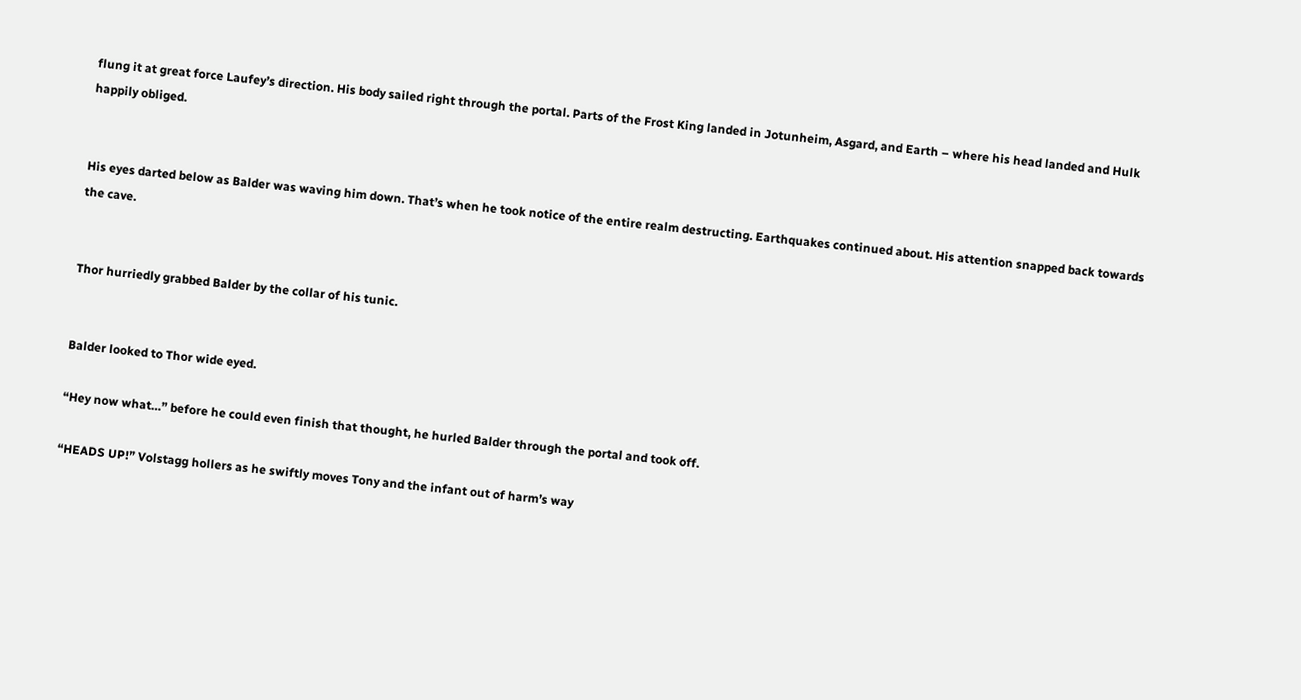flung it at great force Laufey’s direction. His body sailed right through the portal. Parts of the Frost King landed in Jotunheim, Asgard, and Earth – where his head landed and Hulk happily obliged.


His eyes darted below as Balder was waving him down. That’s when he took notice of the entire realm destructing. Earthquakes continued about. His attention snapped back towards the cave.


Thor hurriedly grabbed Balder by the collar of his tunic.


Balder looked to Thor wide eyed.

“Hey now what…” before he could even finish that thought, he hurled Balder through the portal and took off.

“HEADS UP!” Volstagg hollers as he swiftly moves Tony and the infant out of harm’s way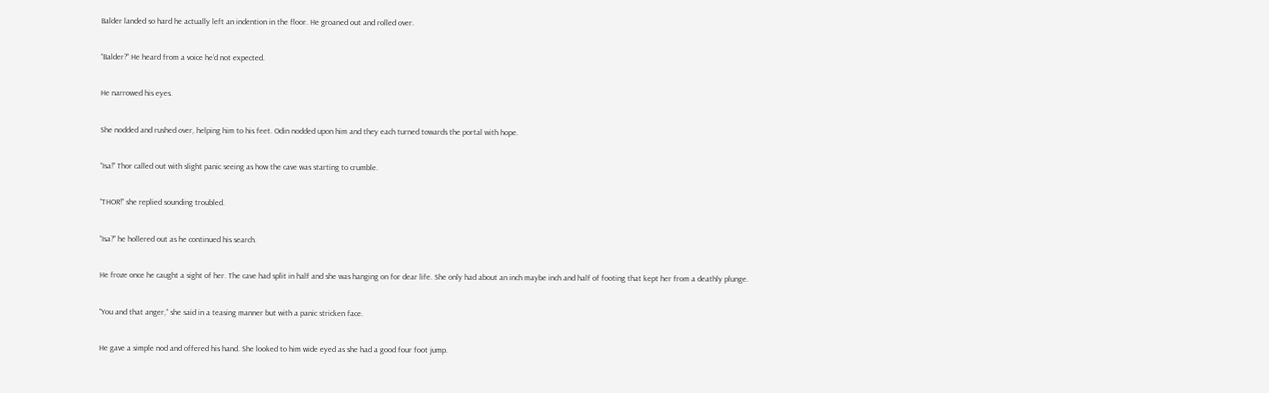Balder landed so hard he actually left an indention in the floor. He groaned out and rolled over.

“Balder?” He heard from a voice he’d not expected.

He narrowed his eyes.

She nodded and rushed over, helping him to his feet. Odin nodded upon him and they each turned towards the portal with hope.

“Isa!” Thor called out with slight panic seeing as how the cave was starting to crumble.

“THOR!” she replied sounding troubled.

“Isa?” he hollered out as he continued his search.

He froze once he caught a sight of her. The cave had split in half and she was hanging on for dear life. She only had about an inch maybe inch and half of footing that kept her from a deathly plunge.

“You and that anger,” she said in a teasing manner but with a panic stricken face.

He gave a simple nod and offered his hand. She looked to him wide eyed as she had a good four foot jump.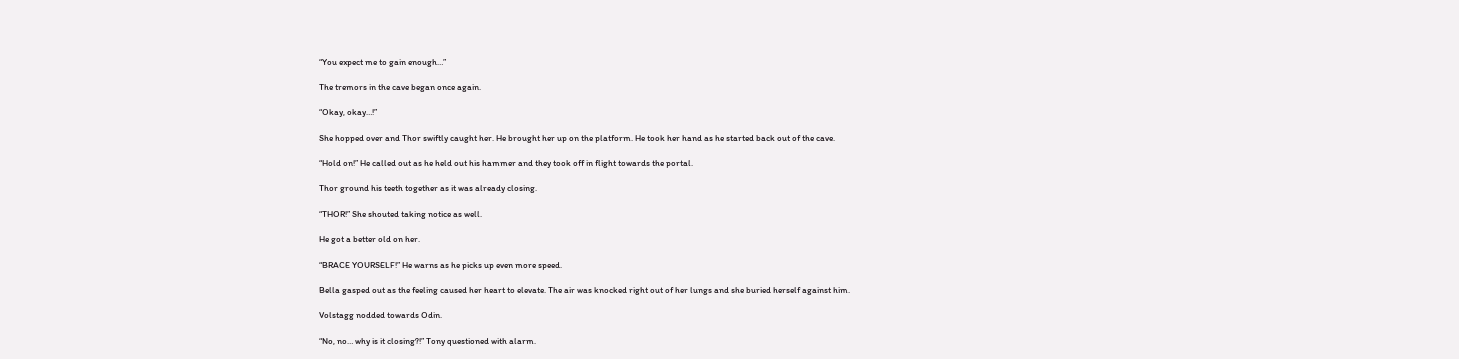“You expect me to gain enough…”

The tremors in the cave began once again.

“Okay, okay…!”

She hopped over and Thor swiftly caught her. He brought her up on the platform. He took her hand as he started back out of the cave.

“Hold on!” He called out as he held out his hammer and they took off in flight towards the portal.

Thor ground his teeth together as it was already closing.

“THOR!” She shouted taking notice as well.

He got a better old on her.

“BRACE YOURSELF!” He warns as he picks up even more speed.

Bella gasped out as the feeling caused her heart to elevate. The air was knocked right out of her lungs and she buried herself against him.

Volstagg nodded towards Odin.

“No, no… why is it closing?!” Tony questioned with alarm.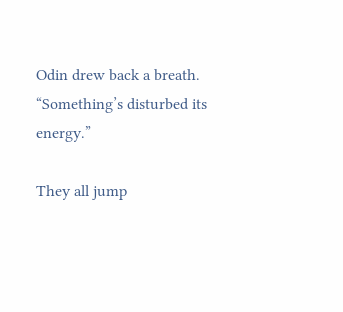Odin drew back a breath.
“Something’s disturbed its energy.”

They all jump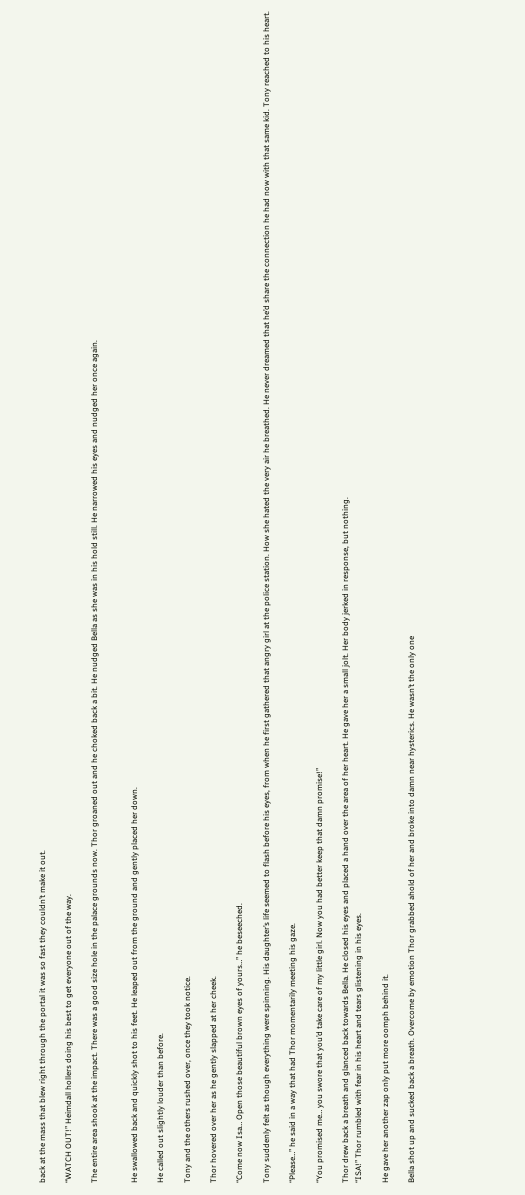back at the mass that blew right through the portal it was so fast they couldn’t make it out.

“WATCH OUT!” Heimdall hollers doing his best to get everyone out of the way.

The entire area shook at the impact. There was a good size hole in the palace grounds now. Thor groaned out and he choked back a bit. He nudged Bella as she was in his hold still. He narrowed his eyes and nudged her once again.


He swallowed back and quickly shot to his feet. He leaped out from the ground and gently placed her down.

He called out slightly louder than before.

Tony and the others rushed over, once they took notice.

Thor hovered over her as he gently slapped at her cheek.

“Come now Isa… Open those beautiful brown eyes of yours…” he beseeched.

Tony suddenly felt as though everything were spinning. His daughter’s life seemed to flash before his eyes, from when he first gathered that angry girl at the police station. How she hated the very air he breathed. He never dreamed that he’d share the connection he had now with that same kid. Tony reached to his heart.

“Please…” he said in a way that had Thor momentarily meeting his gaze.

“You promised me… you swore that you’d take care of my little girl. Now you had better keep that damn promise!”

Thor drew back a breath and glanced back towards Bella. He closed his eyes and placed a hand over the area of her heart. He gave her a small jolt. Her body jerked in response, but nothing.
“ISA!” Thor rumbled with fear in his heart and tears glistening in his eyes.

He gave her another zap only put more oomph behind it.

Bella shot up and sucked back a breath. Overcome by emotion Thor grabbed ahold of her and broke into damn near hysterics. He wasn’t the only one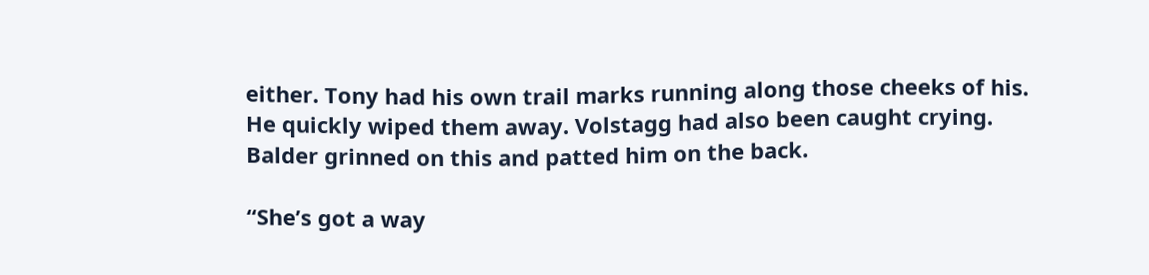either. Tony had his own trail marks running along those cheeks of his. He quickly wiped them away. Volstagg had also been caught crying. Balder grinned on this and patted him on the back.

“She’s got a way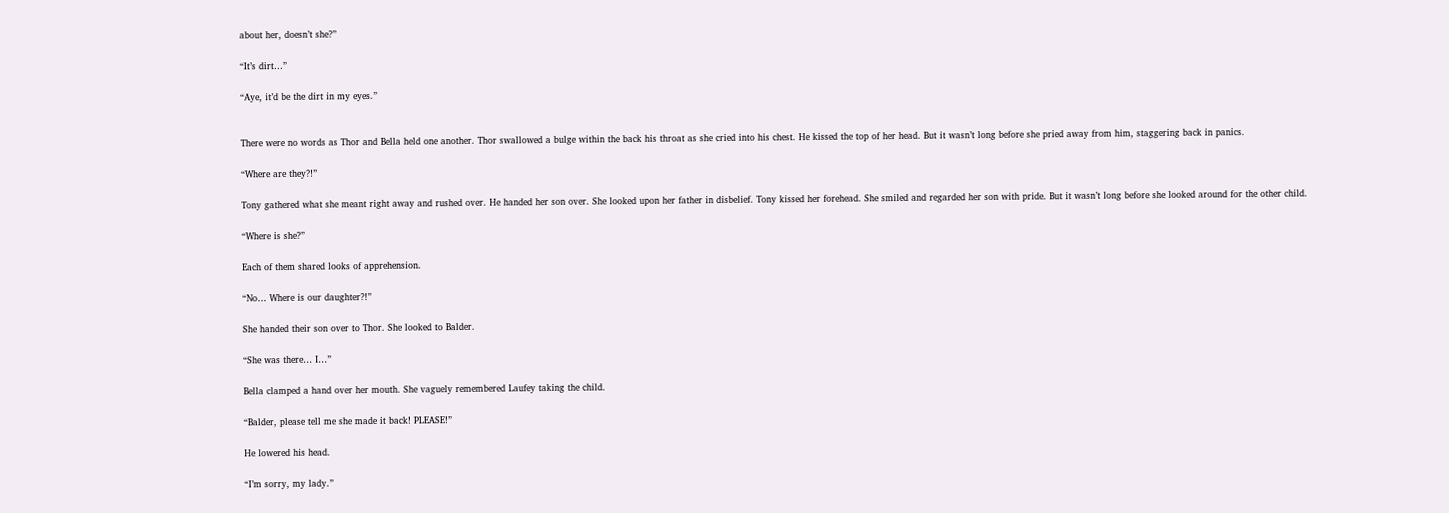about her, doesn’t she?”

“It’s dirt…”

“Aye, it’d be the dirt in my eyes.”


There were no words as Thor and Bella held one another. Thor swallowed a bulge within the back his throat as she cried into his chest. He kissed the top of her head. But it wasn’t long before she pried away from him, staggering back in panics.

“Where are they?!”

Tony gathered what she meant right away and rushed over. He handed her son over. She looked upon her father in disbelief. Tony kissed her forehead. She smiled and regarded her son with pride. But it wasn’t long before she looked around for the other child.

“Where is she?”

Each of them shared looks of apprehension.

“No… Where is our daughter?!”

She handed their son over to Thor. She looked to Balder.

“She was there… I…”

Bella clamped a hand over her mouth. She vaguely remembered Laufey taking the child.

“Balder, please tell me she made it back! PLEASE!”

He lowered his head.

“I’m sorry, my lady.”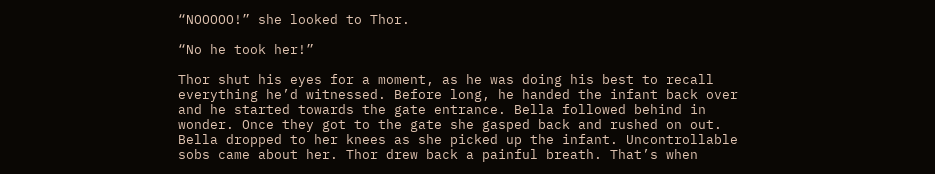“NOOOOO!” she looked to Thor.

“No he took her!”

Thor shut his eyes for a moment, as he was doing his best to recall everything he’d witnessed. Before long, he handed the infant back over and he started towards the gate entrance. Bella followed behind in wonder. Once they got to the gate she gasped back and rushed on out. Bella dropped to her knees as she picked up the infant. Uncontrollable sobs came about her. Thor drew back a painful breath. That’s when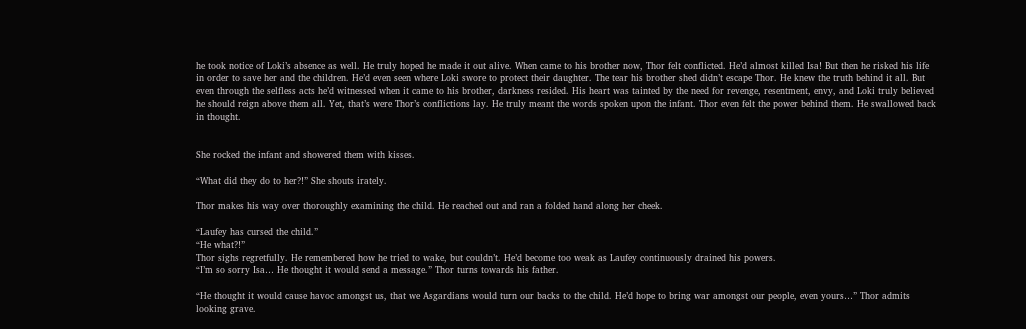he took notice of Loki’s absence as well. He truly hoped he made it out alive. When came to his brother now, Thor felt conflicted. He’d almost killed Isa! But then he risked his life in order to save her and the children. He’d even seen where Loki swore to protect their daughter. The tear his brother shed didn’t escape Thor. He knew the truth behind it all. But even through the selfless acts he’d witnessed when it came to his brother, darkness resided. His heart was tainted by the need for revenge, resentment, envy, and Loki truly believed he should reign above them all. Yet, that’s were Thor’s conflictions lay. He truly meant the words spoken upon the infant. Thor even felt the power behind them. He swallowed back in thought.


She rocked the infant and showered them with kisses.

“What did they do to her?!” She shouts irately.

Thor makes his way over thoroughly examining the child. He reached out and ran a folded hand along her cheek.

“Laufey has cursed the child.”
“He what?!”
Thor sighs regretfully. He remembered how he tried to wake, but couldn’t. He’d become too weak as Laufey continuously drained his powers.
“I’m so sorry Isa… He thought it would send a message.” Thor turns towards his father.

“He thought it would cause havoc amongst us, that we Asgardians would turn our backs to the child. He’d hope to bring war amongst our people, even yours…” Thor admits looking grave.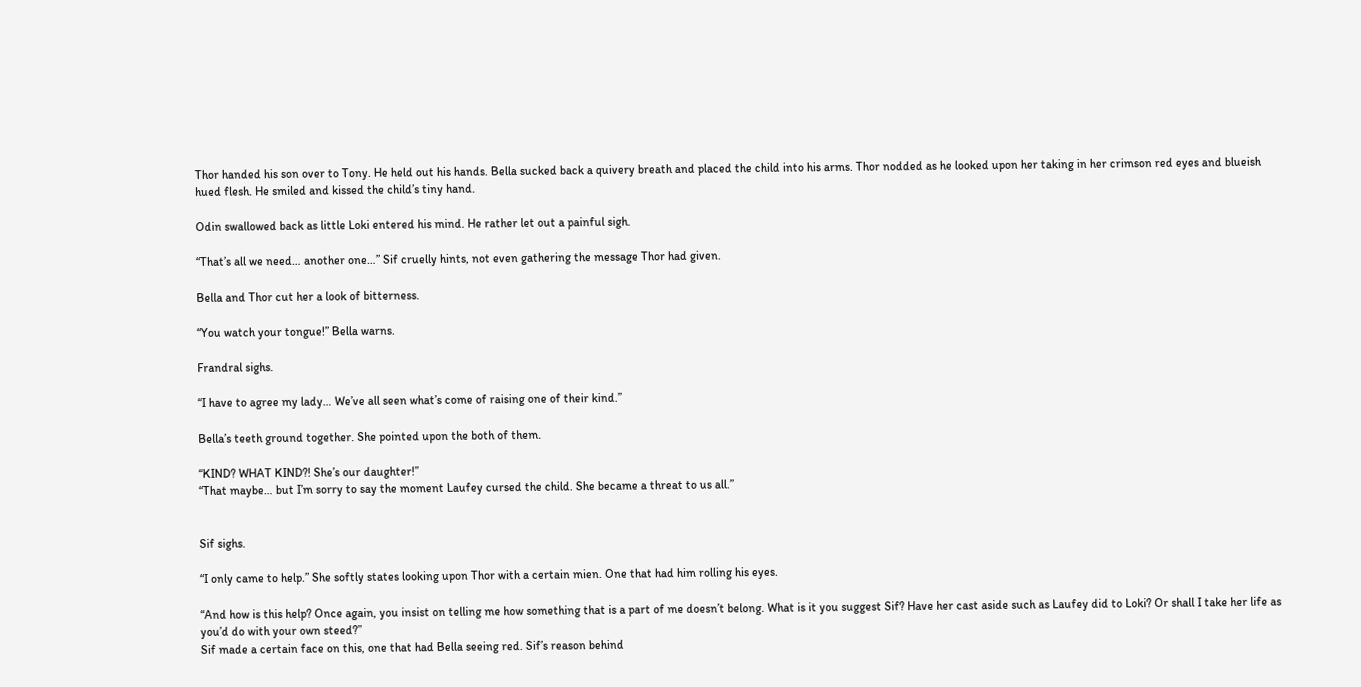Thor handed his son over to Tony. He held out his hands. Bella sucked back a quivery breath and placed the child into his arms. Thor nodded as he looked upon her taking in her crimson red eyes and blueish hued flesh. He smiled and kissed the child’s tiny hand.

Odin swallowed back as little Loki entered his mind. He rather let out a painful sigh.

“That’s all we need… another one…” Sif cruelly hints, not even gathering the message Thor had given.

Bella and Thor cut her a look of bitterness.

“You watch your tongue!” Bella warns.

Frandral sighs.

“I have to agree my lady… We’ve all seen what’s come of raising one of their kind.”

Bella’s teeth ground together. She pointed upon the both of them.

“KIND? WHAT KIND?! She’s our daughter!”
“That maybe… but I’m sorry to say the moment Laufey cursed the child. She became a threat to us all.”


Sif sighs.

“I only came to help.” She softly states looking upon Thor with a certain mien. One that had him rolling his eyes.

“And how is this help? Once again, you insist on telling me how something that is a part of me doesn’t belong. What is it you suggest Sif? Have her cast aside such as Laufey did to Loki? Or shall I take her life as you’d do with your own steed?”
Sif made a certain face on this, one that had Bella seeing red. Sif’s reason behind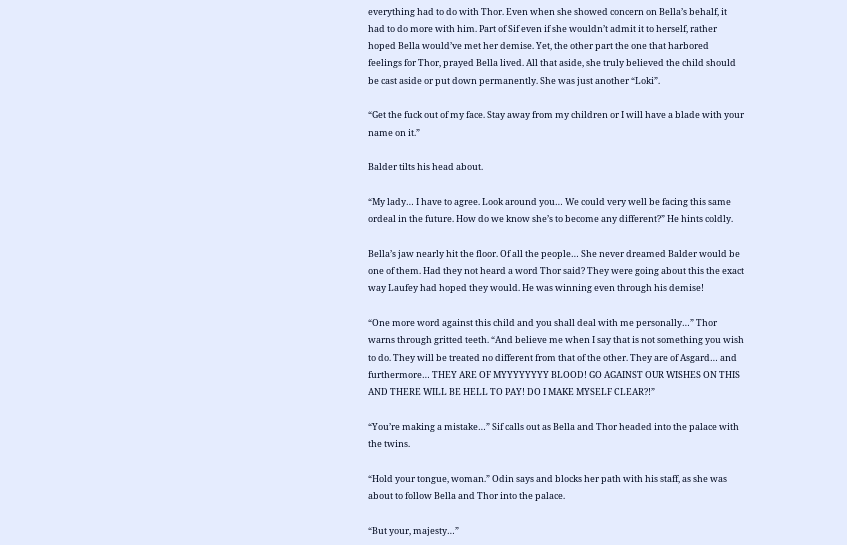everything had to do with Thor. Even when she showed concern on Bella’s behalf, it had to do more with him. Part of Sif even if she wouldn’t admit it to herself, rather hoped Bella would’ve met her demise. Yet, the other part the one that harbored feelings for Thor, prayed Bella lived. All that aside, she truly believed the child should be cast aside or put down permanently. She was just another “Loki”.

“Get the fuck out of my face. Stay away from my children or I will have a blade with your name on it.”

Balder tilts his head about.

“My lady… I have to agree. Look around you… We could very well be facing this same ordeal in the future. How do we know she’s to become any different?” He hints coldly.

Bella’s jaw nearly hit the floor. Of all the people… She never dreamed Balder would be one of them. Had they not heard a word Thor said? They were going about this the exact way Laufey had hoped they would. He was winning even through his demise!

“One more word against this child and you shall deal with me personally…” Thor warns through gritted teeth. “And believe me when I say that is not something you wish to do. They will be treated no different from that of the other. They are of Asgard… and furthermore… THEY ARE OF MYYYYYYYY BLOOD! GO AGAINST OUR WISHES ON THIS AND THERE WILL BE HELL TO PAY! DO I MAKE MYSELF CLEAR?!”

“You’re making a mistake…” Sif calls out as Bella and Thor headed into the palace with the twins.

“Hold your tongue, woman.” Odin says and blocks her path with his staff, as she was about to follow Bella and Thor into the palace.

“But your, majesty…”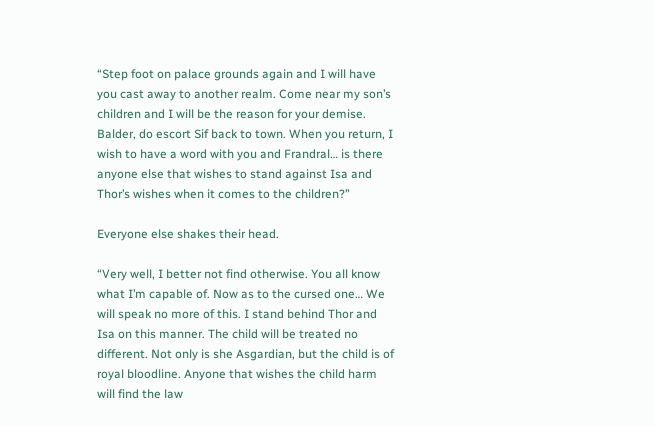“Step foot on palace grounds again and I will have you cast away to another realm. Come near my son’s children and I will be the reason for your demise. Balder, do escort Sif back to town. When you return, I wish to have a word with you and Frandral… is there anyone else that wishes to stand against Isa and Thor’s wishes when it comes to the children?”

Everyone else shakes their head.

“Very well, I better not find otherwise. You all know what I’m capable of. Now as to the cursed one… We will speak no more of this. I stand behind Thor and Isa on this manner. The child will be treated no different. Not only is she Asgardian, but the child is of royal bloodline. Anyone that wishes the child harm will find the law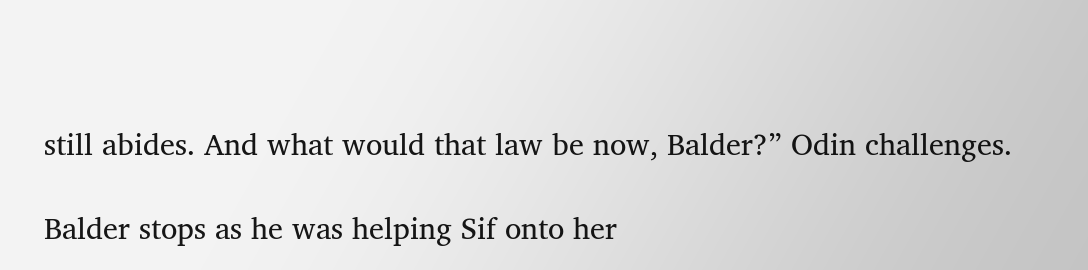still abides. And what would that law be now, Balder?” Odin challenges.

Balder stops as he was helping Sif onto her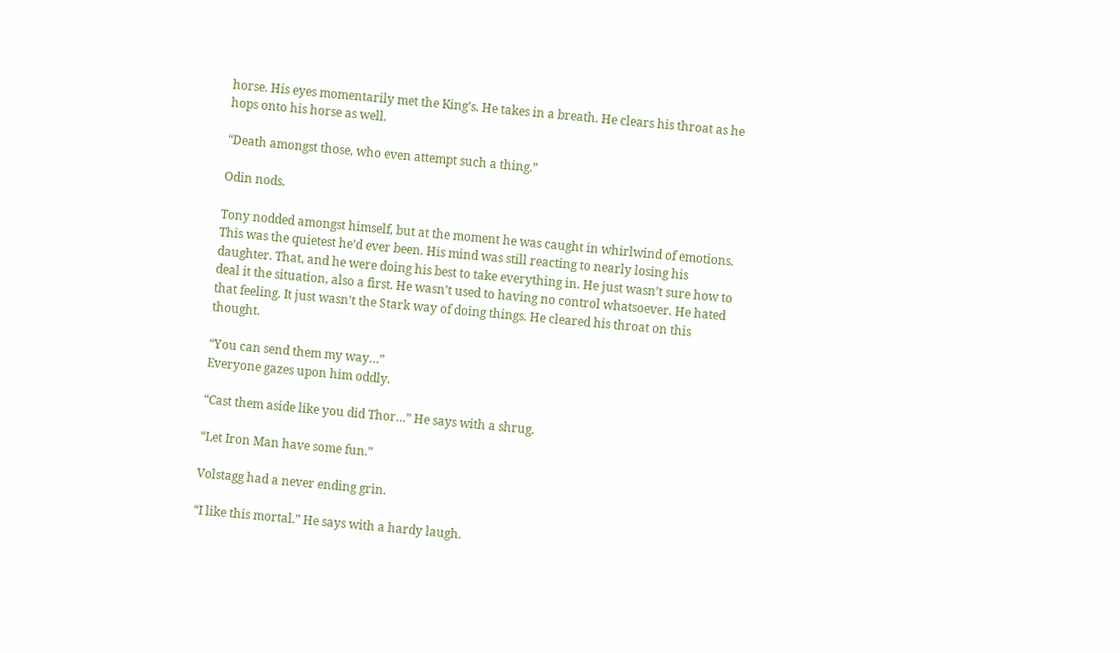horse. His eyes momentarily met the King’s. He takes in a breath. He clears his throat as he hops onto his horse as well.

“Death amongst those, who even attempt such a thing.”

Odin nods.

Tony nodded amongst himself, but at the moment he was caught in whirlwind of emotions. This was the quietest he’d ever been. His mind was still reacting to nearly losing his daughter. That, and he were doing his best to take everything in. He just wasn’t sure how to deal it the situation, also a first. He wasn’t used to having no control whatsoever. He hated that feeling. It just wasn’t the Stark way of doing things. He cleared his throat on this thought.

“You can send them my way…”
Everyone gazes upon him oddly.

“Cast them aside like you did Thor…” He says with a shrug.

“Let Iron Man have some fun.”

Volstagg had a never ending grin.

“I like this mortal.” He says with a hardy laugh.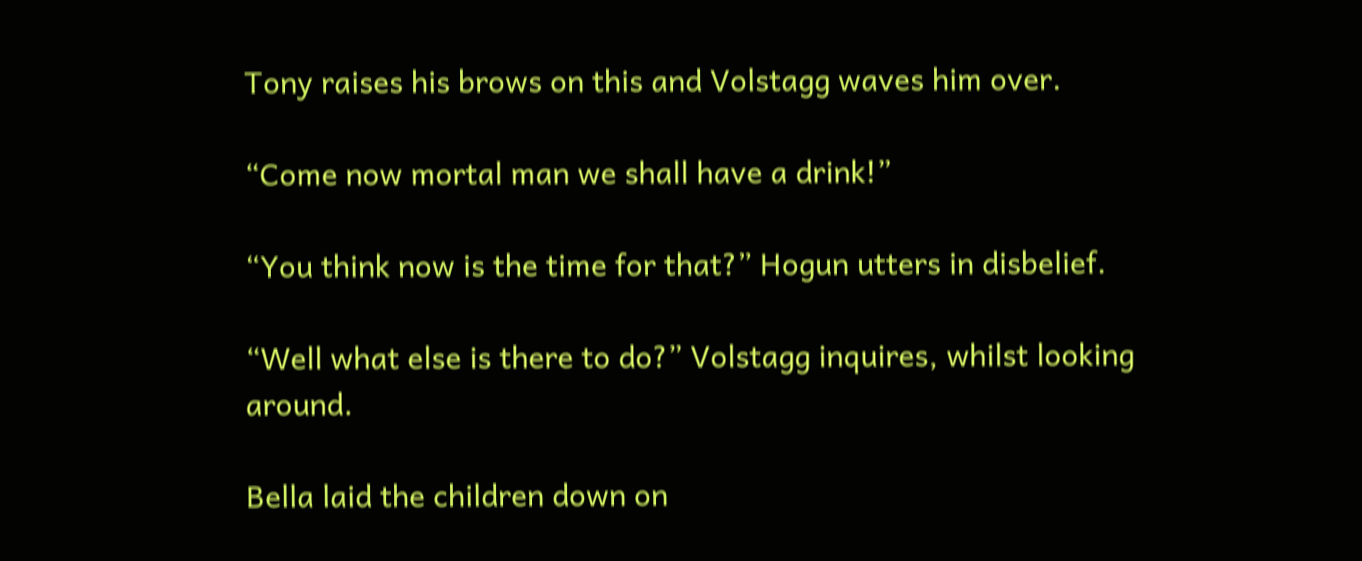Tony raises his brows on this and Volstagg waves him over.

“Come now mortal man we shall have a drink!”

“You think now is the time for that?” Hogun utters in disbelief.

“Well what else is there to do?” Volstagg inquires, whilst looking around.

Bella laid the children down on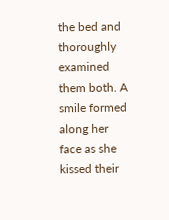the bed and thoroughly examined them both. A smile formed along her face as she kissed their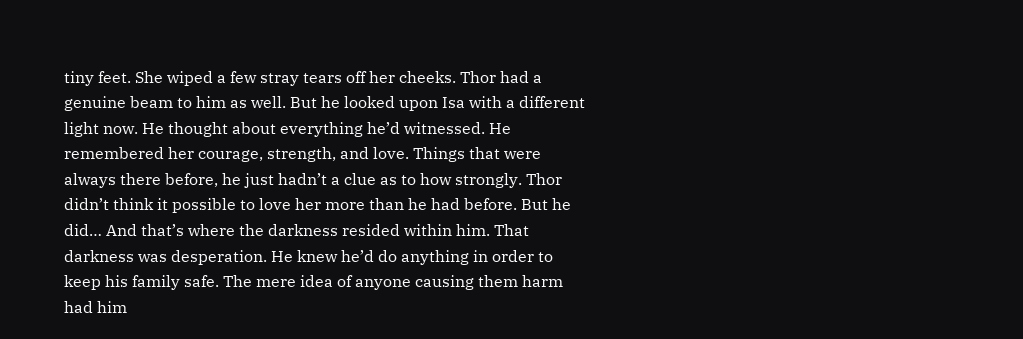tiny feet. She wiped a few stray tears off her cheeks. Thor had a genuine beam to him as well. But he looked upon Isa with a different light now. He thought about everything he’d witnessed. He remembered her courage, strength, and love. Things that were always there before, he just hadn’t a clue as to how strongly. Thor didn’t think it possible to love her more than he had before. But he did… And that’s where the darkness resided within him. That darkness was desperation. He knew he’d do anything in order to keep his family safe. The mere idea of anyone causing them harm had him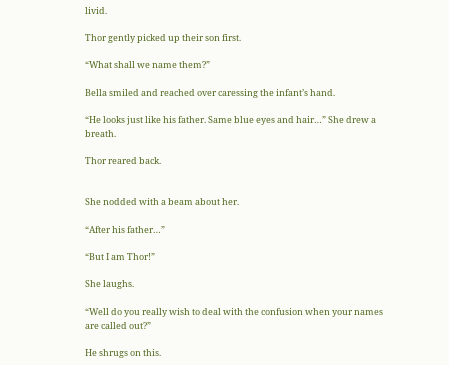livid.

Thor gently picked up their son first.

“What shall we name them?”

Bella smiled and reached over caressing the infant’s hand.

“He looks just like his father. Same blue eyes and hair…” She drew a breath.

Thor reared back.


She nodded with a beam about her.

“After his father…”

“But I am Thor!”

She laughs.

“Well do you really wish to deal with the confusion when your names are called out?”

He shrugs on this.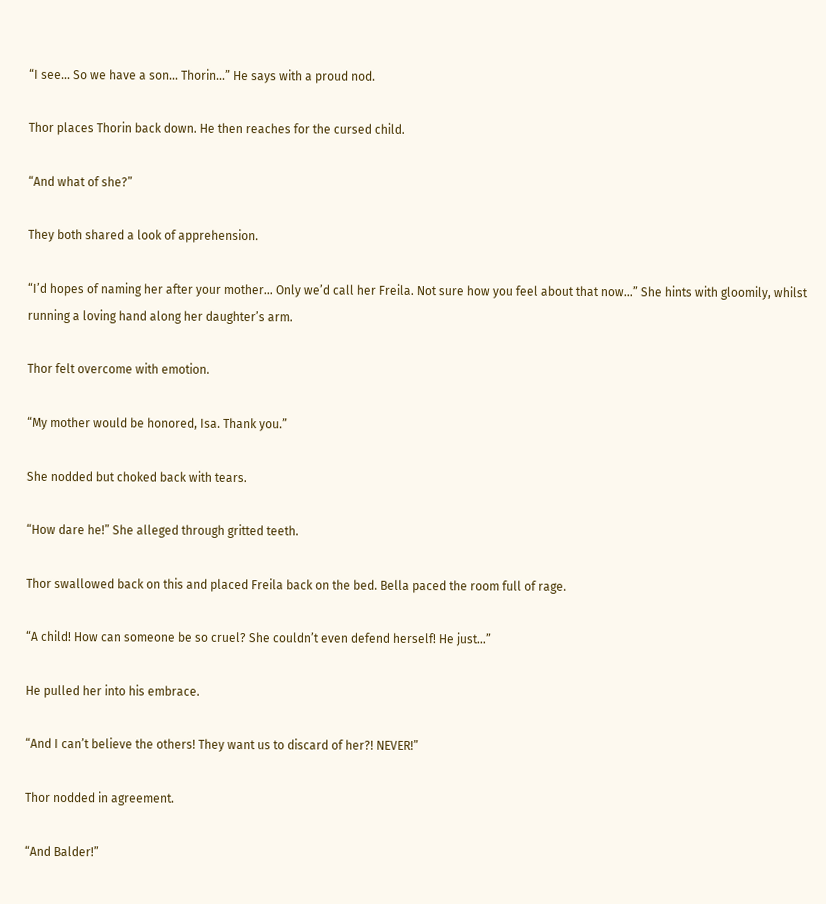“I see… So we have a son… Thorin…” He says with a proud nod.

Thor places Thorin back down. He then reaches for the cursed child.

“And what of she?”

They both shared a look of apprehension.

“I’d hopes of naming her after your mother… Only we’d call her Freila. Not sure how you feel about that now…” She hints with gloomily, whilst running a loving hand along her daughter’s arm.

Thor felt overcome with emotion.

“My mother would be honored, Isa. Thank you.”

She nodded but choked back with tears.

“How dare he!” She alleged through gritted teeth.

Thor swallowed back on this and placed Freila back on the bed. Bella paced the room full of rage.

“A child! How can someone be so cruel? She couldn’t even defend herself! He just…”

He pulled her into his embrace.

“And I can’t believe the others! They want us to discard of her?! NEVER!”

Thor nodded in agreement.

“And Balder!”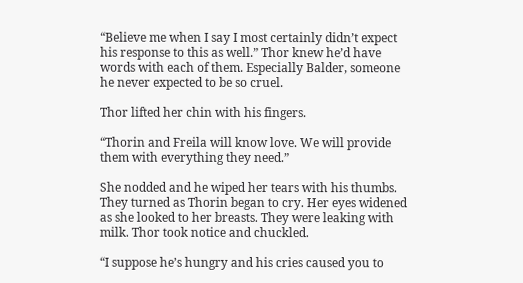“Believe me when I say I most certainly didn’t expect his response to this as well.” Thor knew he’d have words with each of them. Especially Balder, someone he never expected to be so cruel.

Thor lifted her chin with his fingers.

“Thorin and Freila will know love. We will provide them with everything they need.”

She nodded and he wiped her tears with his thumbs. They turned as Thorin began to cry. Her eyes widened as she looked to her breasts. They were leaking with milk. Thor took notice and chuckled.

“I suppose he’s hungry and his cries caused you to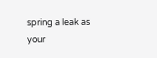spring a leak as your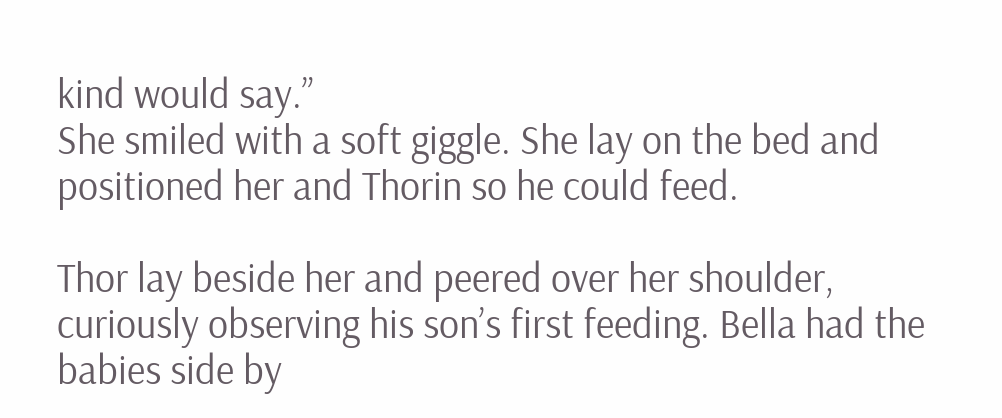kind would say.”
She smiled with a soft giggle. She lay on the bed and positioned her and Thorin so he could feed.

Thor lay beside her and peered over her shoulder, curiously observing his son’s first feeding. Bella had the babies side by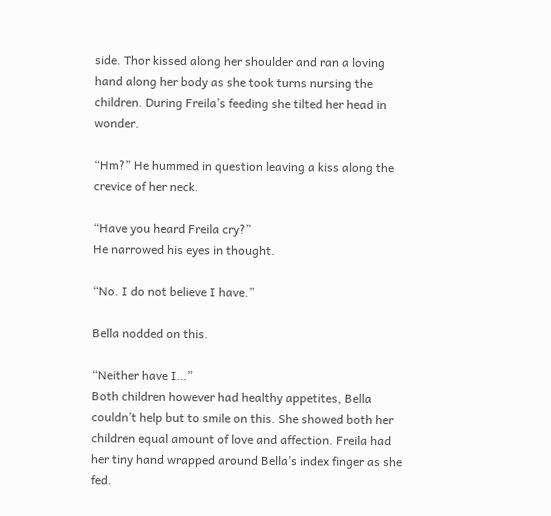side. Thor kissed along her shoulder and ran a loving hand along her body as she took turns nursing the children. During Freila’s feeding she tilted her head in wonder.

“Hm?” He hummed in question leaving a kiss along the crevice of her neck.

“Have you heard Freila cry?”
He narrowed his eyes in thought.

“No. I do not believe I have.”

Bella nodded on this.

“Neither have I…”
Both children however had healthy appetites, Bella couldn’t help but to smile on this. She showed both her children equal amount of love and affection. Freila had her tiny hand wrapped around Bella’s index finger as she fed.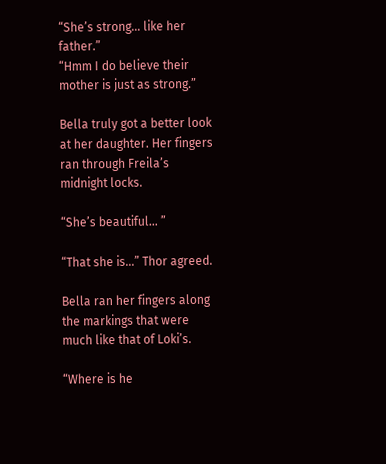“She’s strong… like her father.”
“Hmm I do believe their mother is just as strong.”

Bella truly got a better look at her daughter. Her fingers ran through Freila’s midnight locks.

“She’s beautiful… ”

“That she is…” Thor agreed.

Bella ran her fingers along the markings that were much like that of Loki’s.

“Where is he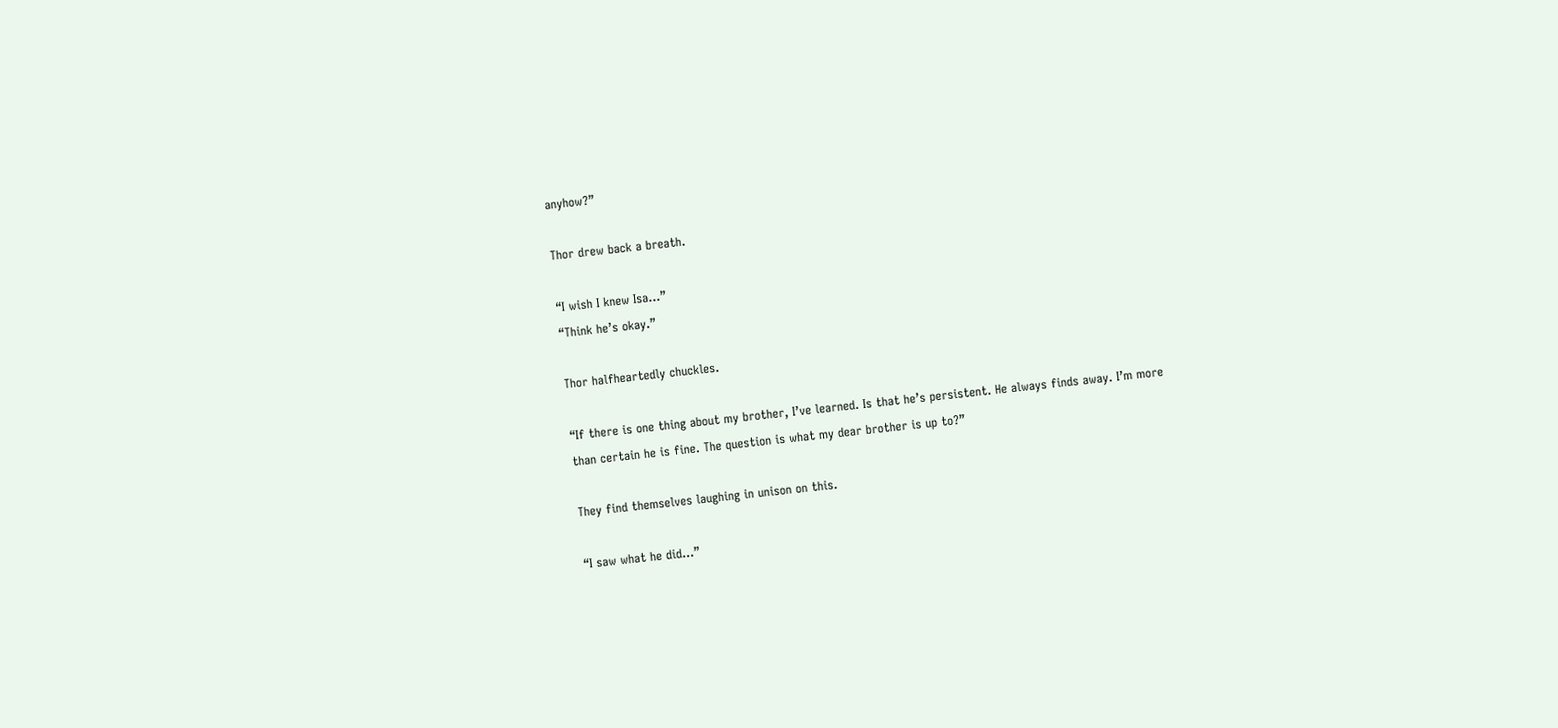anyhow?”

Thor drew back a breath.

“I wish I knew Isa…”
“Think he’s okay.”

Thor halfheartedly chuckles.

“If there is one thing about my brother, I’ve learned. Is that he’s persistent. He always finds away. I’m more than certain he is fine. The question is what my dear brother is up to?”

They find themselves laughing in unison on this.

“I saw what he did…”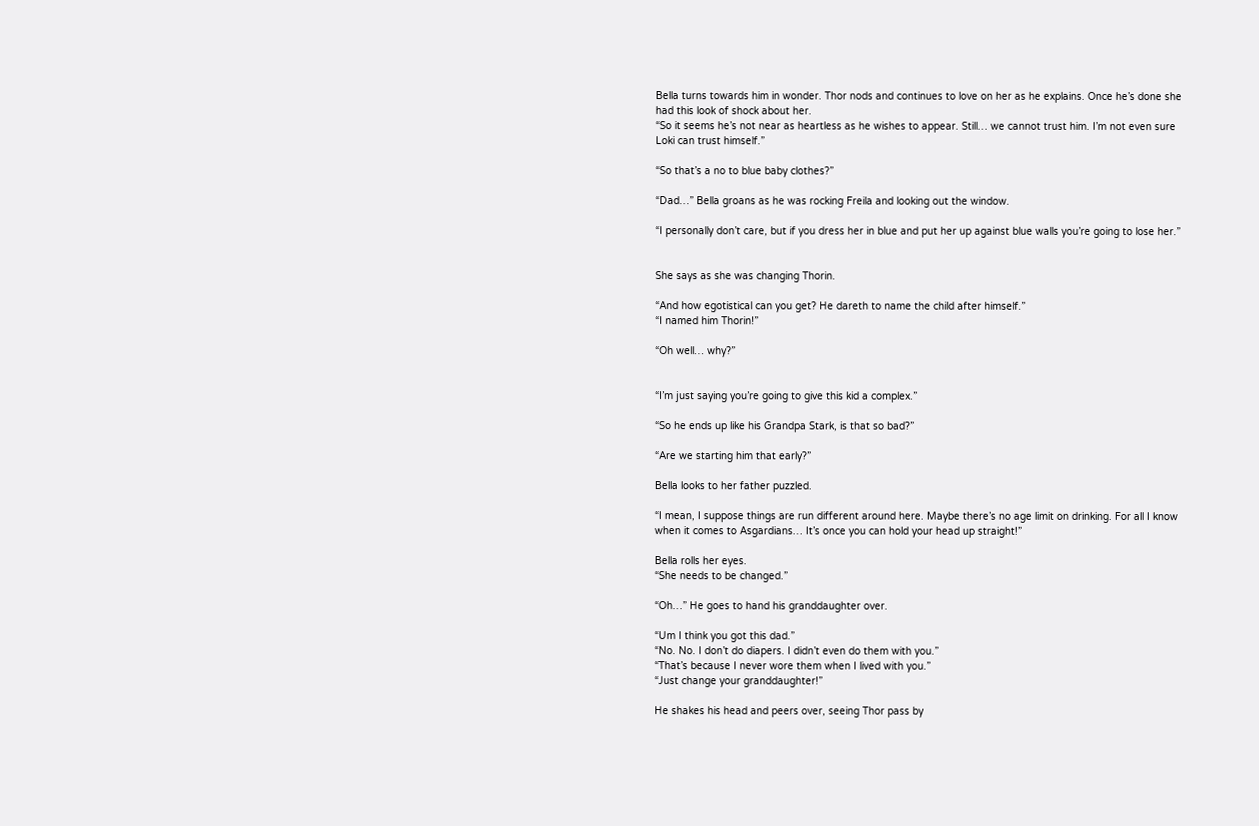Bella turns towards him in wonder. Thor nods and continues to love on her as he explains. Once he’s done she had this look of shock about her.
“So it seems he’s not near as heartless as he wishes to appear. Still… we cannot trust him. I’m not even sure Loki can trust himself.”

“So that’s a no to blue baby clothes?”

“Dad…” Bella groans as he was rocking Freila and looking out the window.

“I personally don’t care, but if you dress her in blue and put her up against blue walls you’re going to lose her.”


She says as she was changing Thorin.

“And how egotistical can you get? He dareth to name the child after himself.”
“I named him Thorin!”

“Oh well… why?”


“I’m just saying you’re going to give this kid a complex.”

“So he ends up like his Grandpa Stark, is that so bad?”

“Are we starting him that early?”

Bella looks to her father puzzled.

“I mean, I suppose things are run different around here. Maybe there’s no age limit on drinking. For all I know when it comes to Asgardians… It’s once you can hold your head up straight!”

Bella rolls her eyes.
“She needs to be changed.”

“Oh…” He goes to hand his granddaughter over.

“Um I think you got this dad.”
“No. No. I don’t do diapers. I didn’t even do them with you.”
“That’s because I never wore them when I lived with you.”
“Just change your granddaughter!”

He shakes his head and peers over, seeing Thor pass by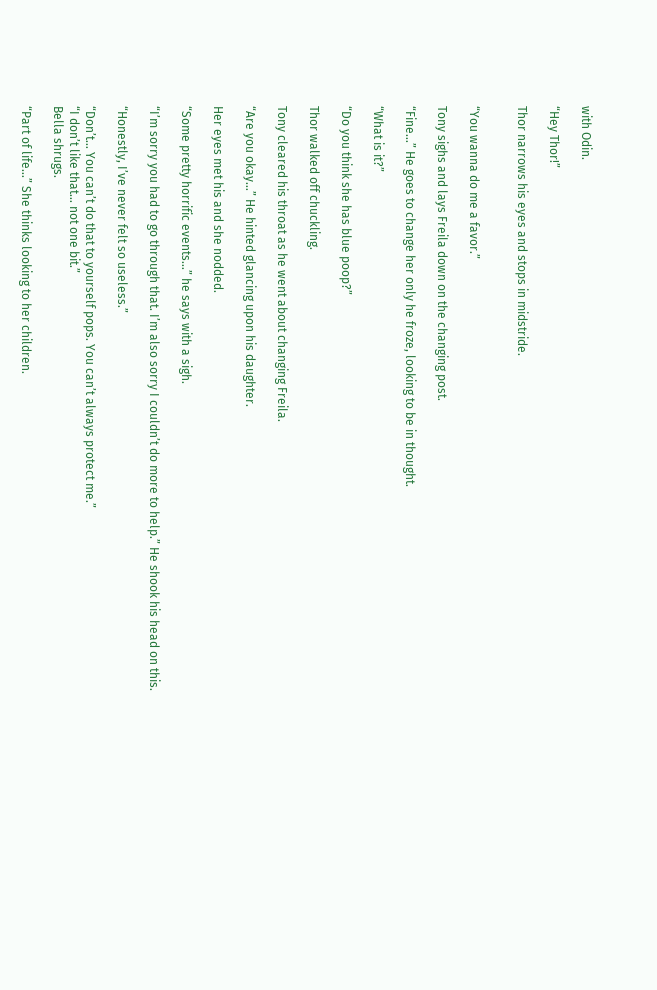with Odin.

“Hey Thor!”

Thor narrows his eyes and stops in midstride.


“You wanna do me a favor.”

Tony sighs and lays Freila down on the changing post.

“Fine…” He goes to change her only he froze, looking to be in thought.

“What is it?”

“Do you think she has blue poop?”

Thor walked off chuckling.

Tony cleared his throat as he went about changing Freila.

“Are you okay…” He hinted glancing upon his daughter.

Her eyes met his and she nodded.

“Some pretty horrific events…” he says with a sigh.

“I’m sorry you had to go through that. I’m also sorry I couldn’t do more to help.” He shook his head on this.

“Honestly, I’ve never felt so useless.”

“Don’t… You can’t do that to yourself pops. You can’t always protect me.”
“I don’t like that… not one bit.”
Bella shrugs.

“Part of life…” She thinks looking to her children.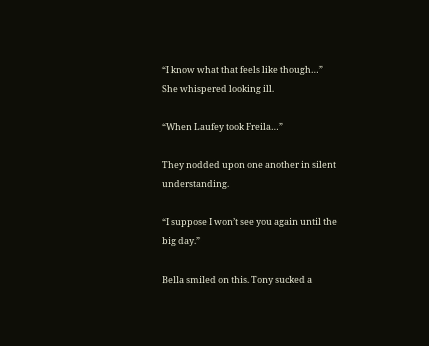“I know what that feels like though…” She whispered looking ill.

“When Laufey took Freila…”

They nodded upon one another in silent understanding.

“I suppose I won’t see you again until the big day.”

Bella smiled on this. Tony sucked a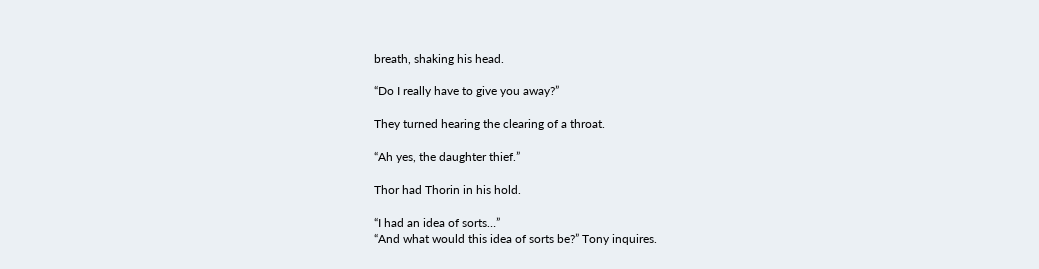breath, shaking his head.

“Do I really have to give you away?”

They turned hearing the clearing of a throat.

“Ah yes, the daughter thief.”

Thor had Thorin in his hold.

“I had an idea of sorts…”
“And what would this idea of sorts be?” Tony inquires.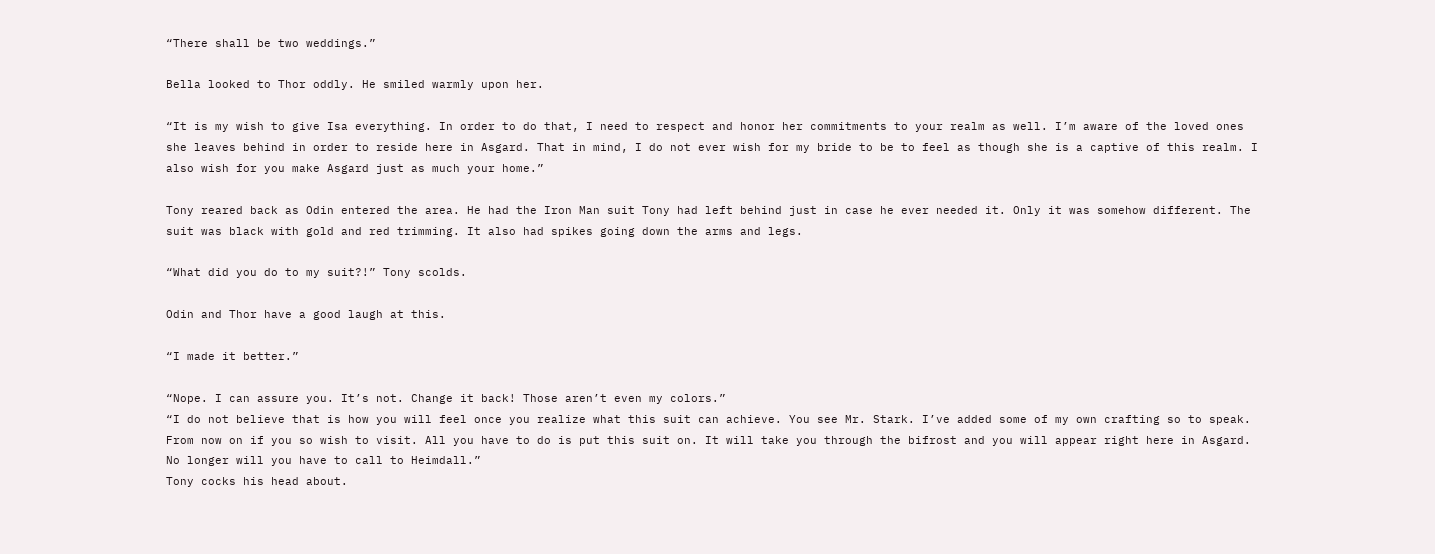“There shall be two weddings.”

Bella looked to Thor oddly. He smiled warmly upon her.

“It is my wish to give Isa everything. In order to do that, I need to respect and honor her commitments to your realm as well. I’m aware of the loved ones she leaves behind in order to reside here in Asgard. That in mind, I do not ever wish for my bride to be to feel as though she is a captive of this realm. I also wish for you make Asgard just as much your home.”

Tony reared back as Odin entered the area. He had the Iron Man suit Tony had left behind just in case he ever needed it. Only it was somehow different. The suit was black with gold and red trimming. It also had spikes going down the arms and legs.

“What did you do to my suit?!” Tony scolds.

Odin and Thor have a good laugh at this.

“I made it better.”

“Nope. I can assure you. It’s not. Change it back! Those aren’t even my colors.”
“I do not believe that is how you will feel once you realize what this suit can achieve. You see Mr. Stark. I’ve added some of my own crafting so to speak. From now on if you so wish to visit. All you have to do is put this suit on. It will take you through the bifrost and you will appear right here in Asgard. No longer will you have to call to Heimdall.”
Tony cocks his head about.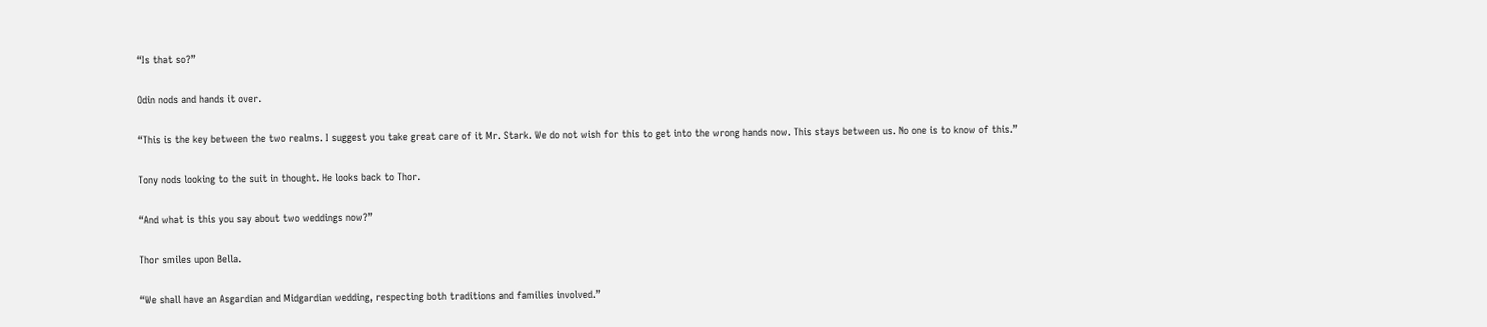“Is that so?”

Odin nods and hands it over.

“This is the key between the two realms. I suggest you take great care of it Mr. Stark. We do not wish for this to get into the wrong hands now. This stays between us. No one is to know of this.”

Tony nods looking to the suit in thought. He looks back to Thor.

“And what is this you say about two weddings now?”

Thor smiles upon Bella.

“We shall have an Asgardian and Midgardian wedding, respecting both traditions and families involved.”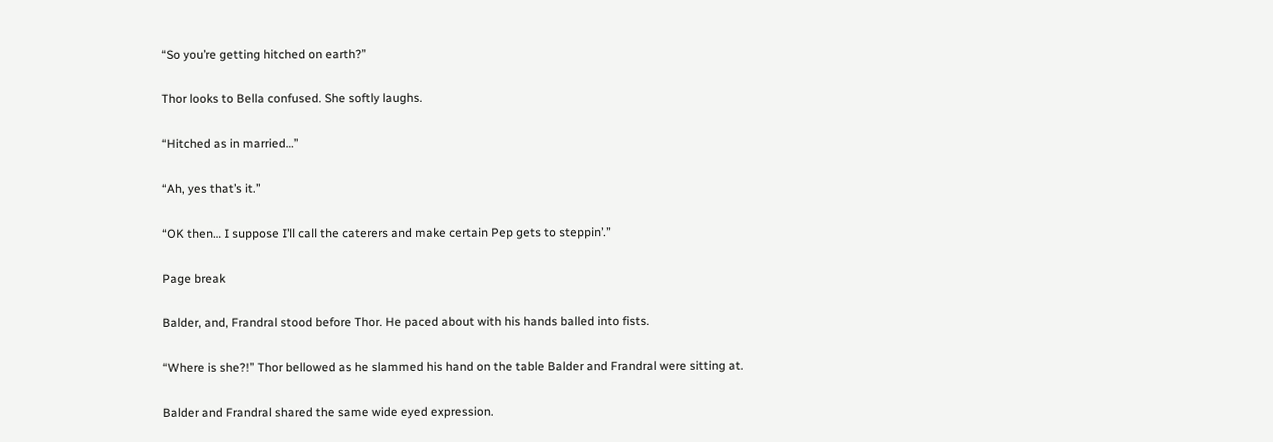“So you’re getting hitched on earth?”

Thor looks to Bella confused. She softly laughs.

“Hitched as in married…”

“Ah, yes that’s it.”

“OK then… I suppose I’ll call the caterers and make certain Pep gets to steppin’.”

Page break

Balder, and, Frandral stood before Thor. He paced about with his hands balled into fists.

“Where is she?!” Thor bellowed as he slammed his hand on the table Balder and Frandral were sitting at.

Balder and Frandral shared the same wide eyed expression.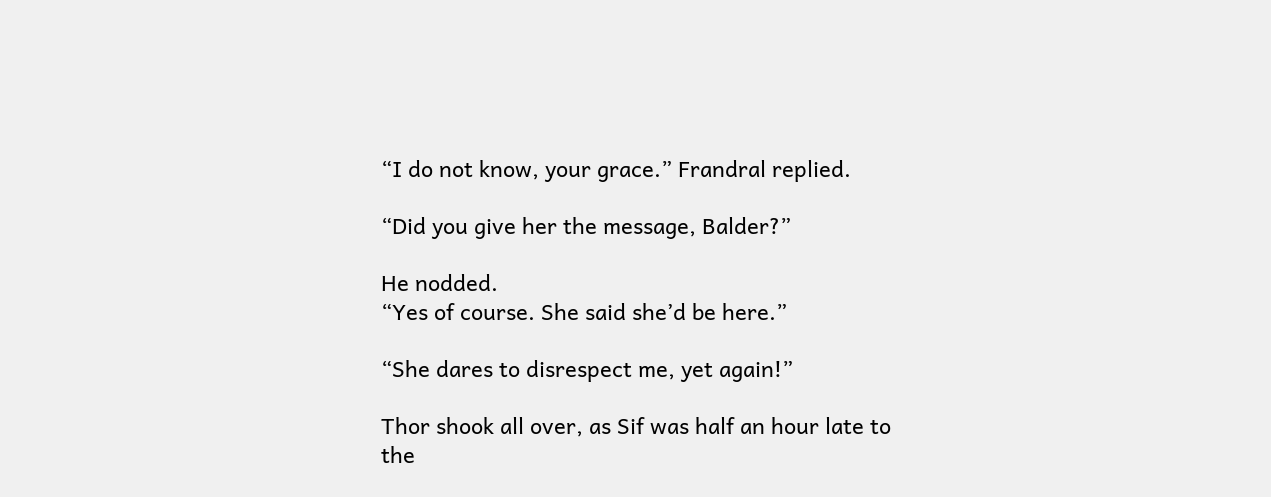“I do not know, your grace.” Frandral replied.

“Did you give her the message, Balder?”

He nodded.
“Yes of course. She said she’d be here.”

“She dares to disrespect me, yet again!”

Thor shook all over, as Sif was half an hour late to the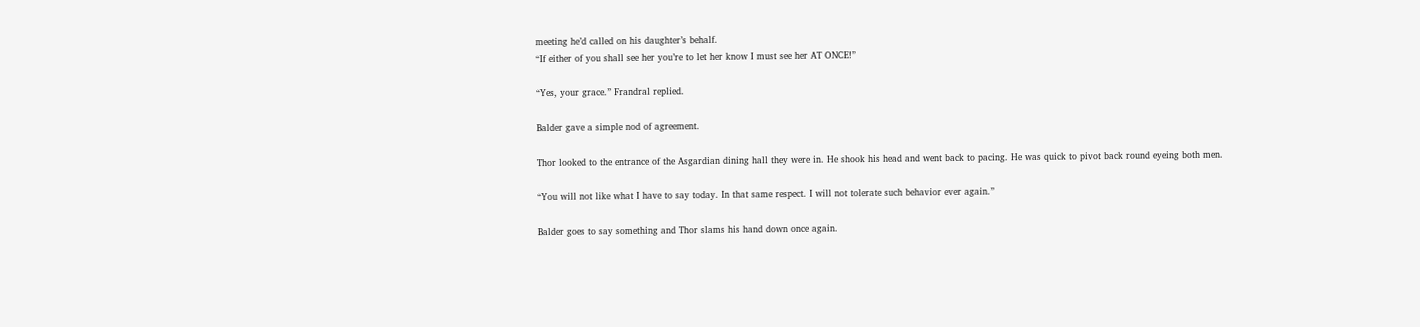meeting he’d called on his daughter’s behalf.
“If either of you shall see her you’re to let her know I must see her AT ONCE!”

“Yes, your grace.” Frandral replied.

Balder gave a simple nod of agreement.

Thor looked to the entrance of the Asgardian dining hall they were in. He shook his head and went back to pacing. He was quick to pivot back round eyeing both men.

“You will not like what I have to say today. In that same respect. I will not tolerate such behavior ever again.”

Balder goes to say something and Thor slams his hand down once again.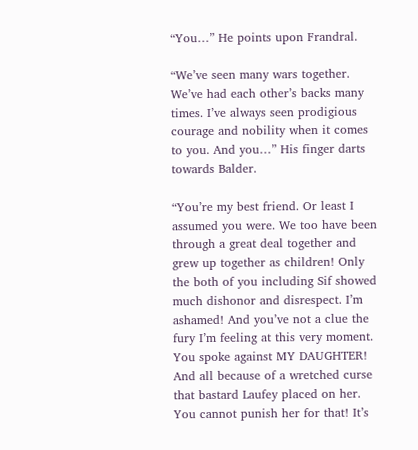“You…” He points upon Frandral.

“We’ve seen many wars together. We’ve had each other’s backs many times. I’ve always seen prodigious courage and nobility when it comes to you. And you…” His finger darts towards Balder.

“You’re my best friend. Or least I assumed you were. We too have been through a great deal together and grew up together as children! Only the both of you including Sif showed much dishonor and disrespect. I’m ashamed! And you’ve not a clue the fury I’m feeling at this very moment. You spoke against MY DAUGHTER! And all because of a wretched curse that bastard Laufey placed on her. You cannot punish her for that! It’s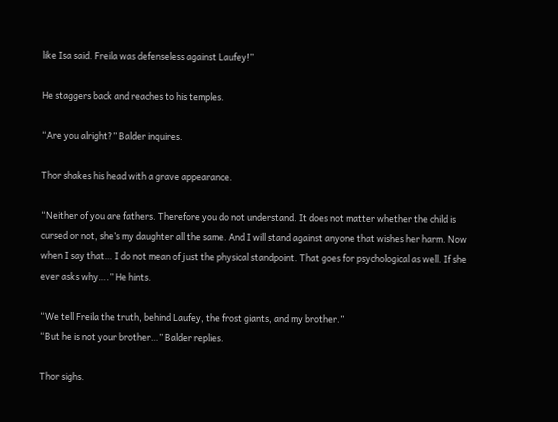like Isa said. Freila was defenseless against Laufey!”

He staggers back and reaches to his temples.

“Are you alright?” Balder inquires.

Thor shakes his head with a grave appearance.

“Neither of you are fathers. Therefore you do not understand. It does not matter whether the child is cursed or not, she’s my daughter all the same. And I will stand against anyone that wishes her harm. Now when I say that… I do not mean of just the physical standpoint. That goes for psychological as well. If she ever asks why….” He hints.

“We tell Freila the truth, behind Laufey, the frost giants, and my brother.”
“But he is not your brother…” Balder replies.

Thor sighs.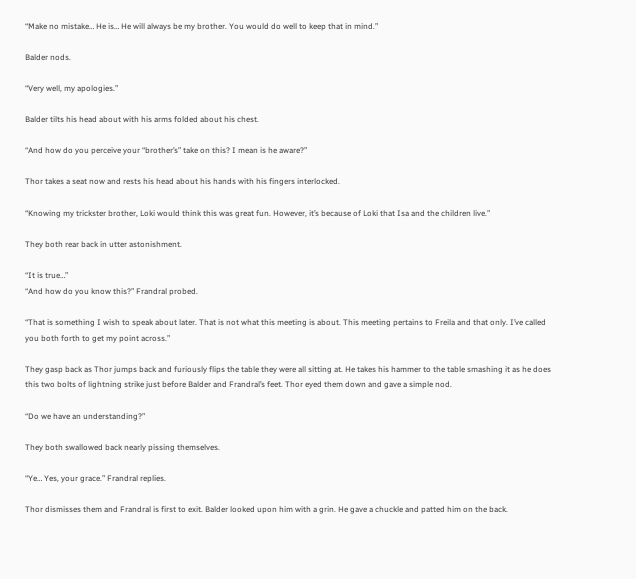“Make no mistake… He is… He will always be my brother. You would do well to keep that in mind.”

Balder nods.

“Very well, my apologies.”

Balder tilts his head about with his arms folded about his chest.

“And how do you perceive your “brother’s” take on this? I mean is he aware?”

Thor takes a seat now and rests his head about his hands with his fingers interlocked.

“Knowing my trickster brother, Loki would think this was great fun. However, it’s because of Loki that Isa and the children live.”

They both rear back in utter astonishment.

“It is true…”
“And how do you know this?” Frandral probed.

“That is something I wish to speak about later. That is not what this meeting is about. This meeting pertains to Freila and that only. I’ve called you both forth to get my point across.”

They gasp back as Thor jumps back and furiously flips the table they were all sitting at. He takes his hammer to the table smashing it as he does this two bolts of lightning strike just before Balder and Frandral’s feet. Thor eyed them down and gave a simple nod.

“Do we have an understanding?”

They both swallowed back nearly pissing themselves.

“Ye… Yes, your grace.” Frandral replies.

Thor dismisses them and Frandral is first to exit. Balder looked upon him with a grin. He gave a chuckle and patted him on the back.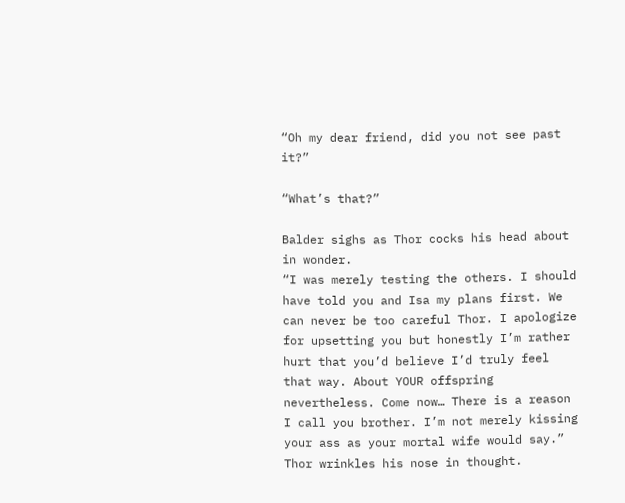“Oh my dear friend, did you not see past it?”

“What’s that?”

Balder sighs as Thor cocks his head about in wonder.
“I was merely testing the others. I should have told you and Isa my plans first. We can never be too careful Thor. I apologize for upsetting you but honestly I’m rather hurt that you’d believe I’d truly feel that way. About YOUR offspring nevertheless. Come now… There is a reason I call you brother. I’m not merely kissing your ass as your mortal wife would say.”
Thor wrinkles his nose in thought.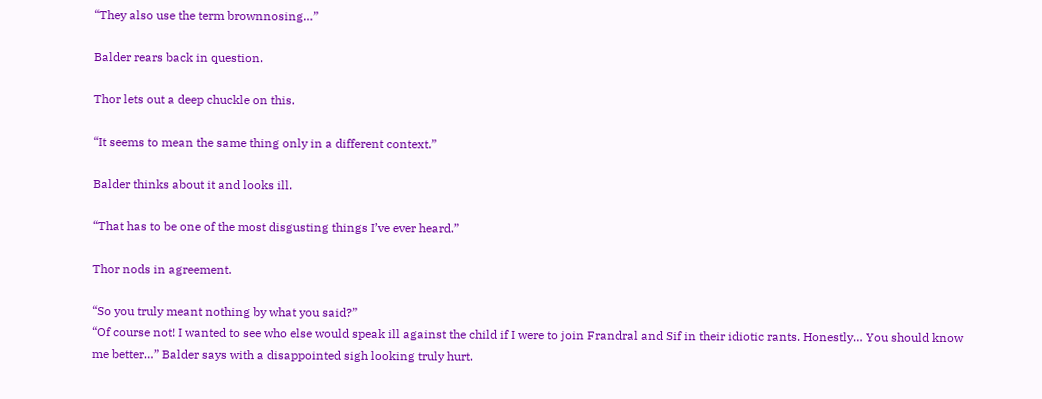“They also use the term brownnosing…”

Balder rears back in question.

Thor lets out a deep chuckle on this.

“It seems to mean the same thing only in a different context.”

Balder thinks about it and looks ill.

“That has to be one of the most disgusting things I’ve ever heard.”

Thor nods in agreement.

“So you truly meant nothing by what you said?”
“Of course not! I wanted to see who else would speak ill against the child if I were to join Frandral and Sif in their idiotic rants. Honestly… You should know me better…” Balder says with a disappointed sigh looking truly hurt.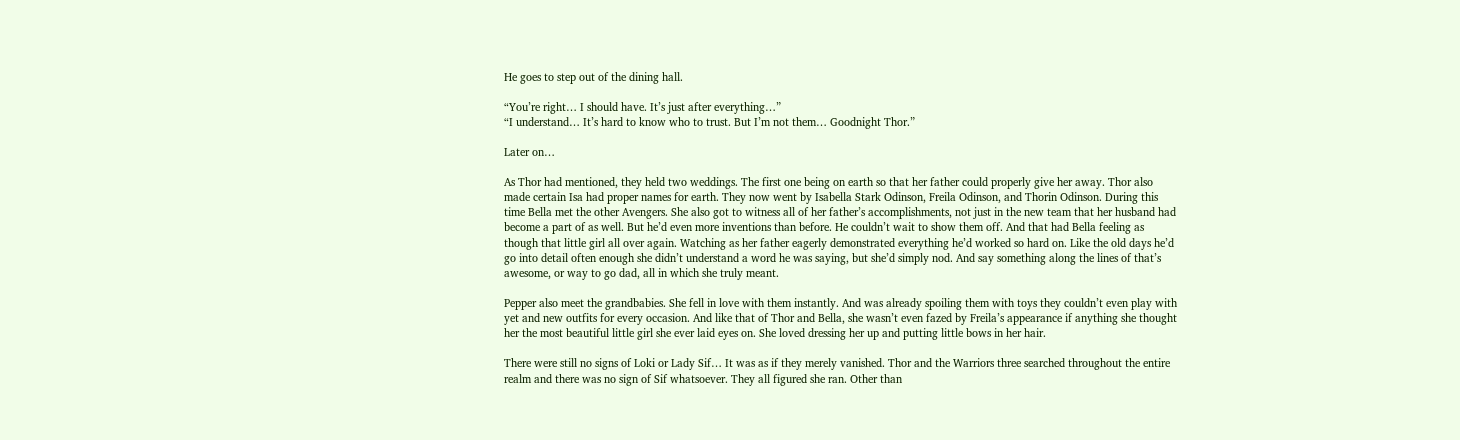He goes to step out of the dining hall.

“You’re right… I should have. It’s just after everything…”
“I understand… It’s hard to know who to trust. But I’m not them… Goodnight Thor.”

Later on…

As Thor had mentioned, they held two weddings. The first one being on earth so that her father could properly give her away. Thor also made certain Isa had proper names for earth. They now went by Isabella Stark Odinson, Freila Odinson, and Thorin Odinson. During this time Bella met the other Avengers. She also got to witness all of her father’s accomplishments, not just in the new team that her husband had become a part of as well. But he’d even more inventions than before. He couldn’t wait to show them off. And that had Bella feeling as though that little girl all over again. Watching as her father eagerly demonstrated everything he’d worked so hard on. Like the old days he’d go into detail often enough she didn’t understand a word he was saying, but she’d simply nod. And say something along the lines of that’s awesome, or way to go dad, all in which she truly meant.

Pepper also meet the grandbabies. She fell in love with them instantly. And was already spoiling them with toys they couldn’t even play with yet and new outfits for every occasion. And like that of Thor and Bella, she wasn’t even fazed by Freila’s appearance if anything she thought her the most beautiful little girl she ever laid eyes on. She loved dressing her up and putting little bows in her hair.

There were still no signs of Loki or Lady Sif… It was as if they merely vanished. Thor and the Warriors three searched throughout the entire realm and there was no sign of Sif whatsoever. They all figured she ran. Other than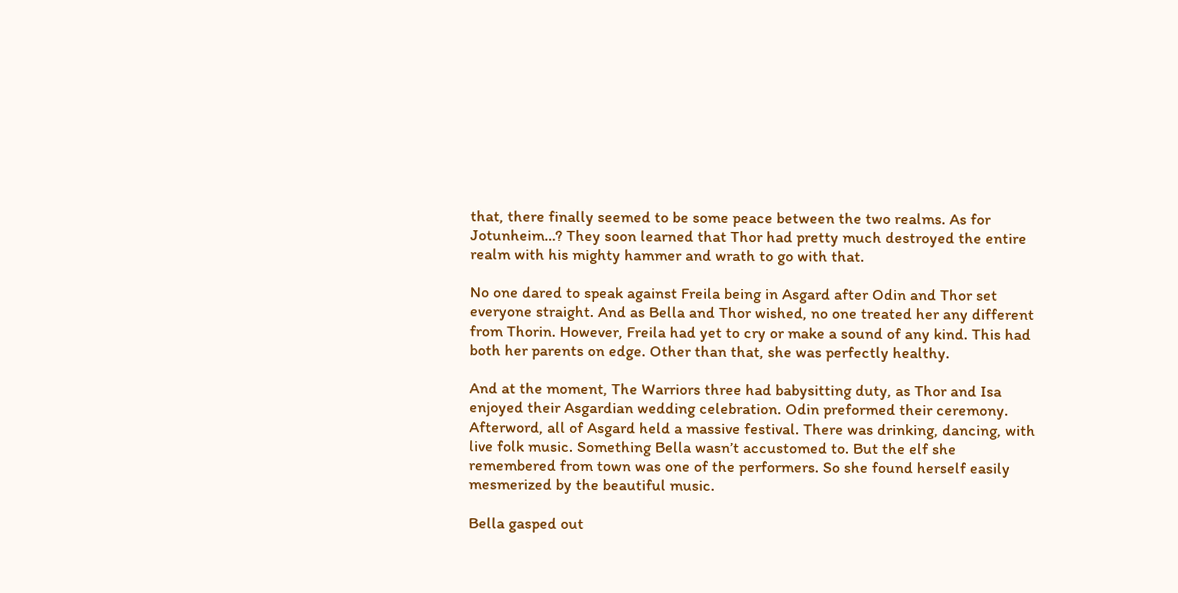that, there finally seemed to be some peace between the two realms. As for Jotunheim…? They soon learned that Thor had pretty much destroyed the entire realm with his mighty hammer and wrath to go with that.

No one dared to speak against Freila being in Asgard after Odin and Thor set everyone straight. And as Bella and Thor wished, no one treated her any different from Thorin. However, Freila had yet to cry or make a sound of any kind. This had both her parents on edge. Other than that, she was perfectly healthy.

And at the moment, The Warriors three had babysitting duty, as Thor and Isa enjoyed their Asgardian wedding celebration. Odin preformed their ceremony. Afterword, all of Asgard held a massive festival. There was drinking, dancing, with live folk music. Something Bella wasn’t accustomed to. But the elf she remembered from town was one of the performers. So she found herself easily mesmerized by the beautiful music.

Bella gasped out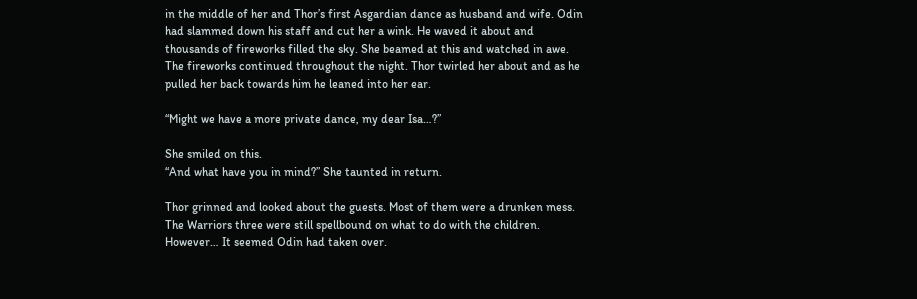in the middle of her and Thor’s first Asgardian dance as husband and wife. Odin had slammed down his staff and cut her a wink. He waved it about and thousands of fireworks filled the sky. She beamed at this and watched in awe. The fireworks continued throughout the night. Thor twirled her about and as he pulled her back towards him he leaned into her ear.

“Might we have a more private dance, my dear Isa…?”

She smiled on this.
“And what have you in mind?” She taunted in return.

Thor grinned and looked about the guests. Most of them were a drunken mess. The Warriors three were still spellbound on what to do with the children. However… It seemed Odin had taken over.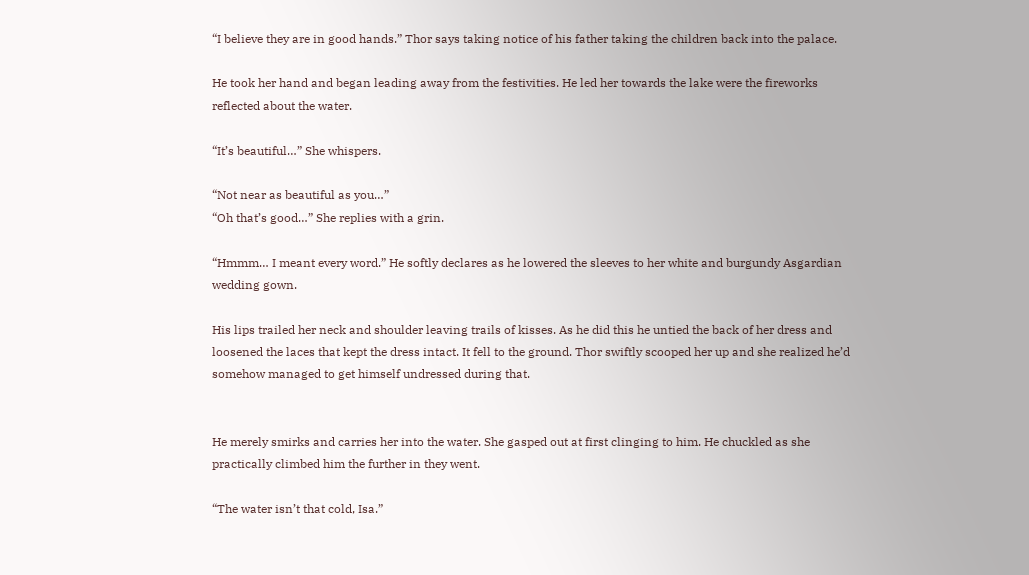“I believe they are in good hands.” Thor says taking notice of his father taking the children back into the palace.

He took her hand and began leading away from the festivities. He led her towards the lake were the fireworks reflected about the water.

“It’s beautiful…” She whispers.

“Not near as beautiful as you…”
“Oh that’s good…” She replies with a grin.

“Hmmm… I meant every word.” He softly declares as he lowered the sleeves to her white and burgundy Asgardian wedding gown.

His lips trailed her neck and shoulder leaving trails of kisses. As he did this he untied the back of her dress and loosened the laces that kept the dress intact. It fell to the ground. Thor swiftly scooped her up and she realized he’d somehow managed to get himself undressed during that.


He merely smirks and carries her into the water. She gasped out at first clinging to him. He chuckled as she practically climbed him the further in they went.

“The water isn’t that cold, Isa.”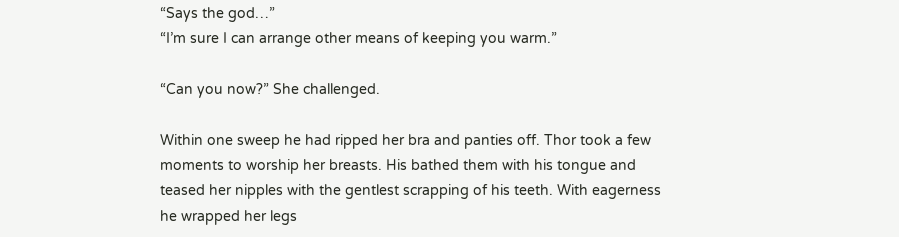“Says the god…”
“I’m sure I can arrange other means of keeping you warm.”

“Can you now?” She challenged.

Within one sweep he had ripped her bra and panties off. Thor took a few moments to worship her breasts. His bathed them with his tongue and teased her nipples with the gentlest scrapping of his teeth. With eagerness he wrapped her legs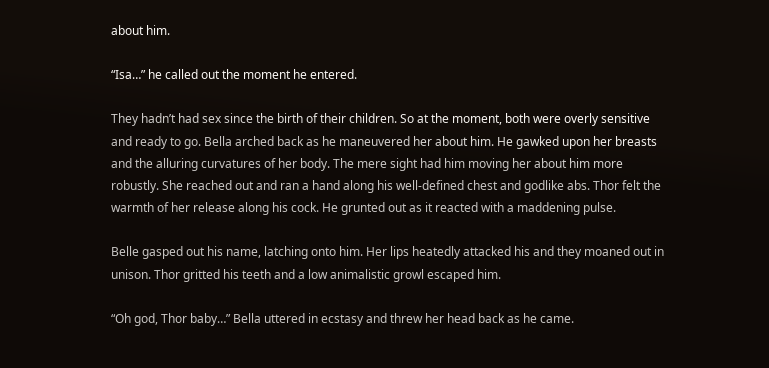about him.

“Isa…” he called out the moment he entered.

They hadn’t had sex since the birth of their children. So at the moment, both were overly sensitive and ready to go. Bella arched back as he maneuvered her about him. He gawked upon her breasts and the alluring curvatures of her body. The mere sight had him moving her about him more robustly. She reached out and ran a hand along his well-defined chest and godlike abs. Thor felt the warmth of her release along his cock. He grunted out as it reacted with a maddening pulse.

Belle gasped out his name, latching onto him. Her lips heatedly attacked his and they moaned out in unison. Thor gritted his teeth and a low animalistic growl escaped him.

“Oh god, Thor baby…” Bella uttered in ecstasy and threw her head back as he came.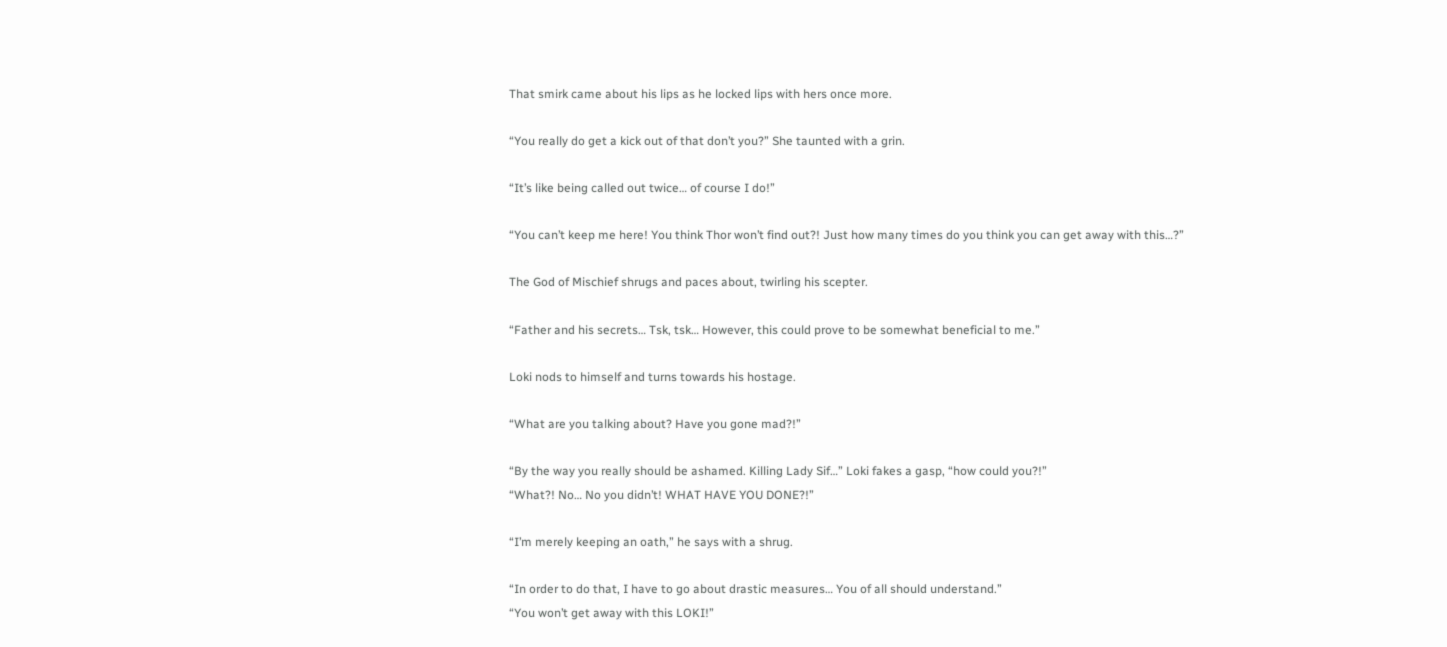That smirk came about his lips as he locked lips with hers once more.

“You really do get a kick out of that don’t you?” She taunted with a grin.

“It’s like being called out twice… of course I do!”

“You can’t keep me here! You think Thor won’t find out?! Just how many times do you think you can get away with this…?”

The God of Mischief shrugs and paces about, twirling his scepter.

“Father and his secrets… Tsk, tsk… However, this could prove to be somewhat beneficial to me.”

Loki nods to himself and turns towards his hostage.

“What are you talking about? Have you gone mad?!”

“By the way you really should be ashamed. Killing Lady Sif…” Loki fakes a gasp, “how could you?!”
“What?! No… No you didn’t! WHAT HAVE YOU DONE?!”

“I’m merely keeping an oath,” he says with a shrug.

“In order to do that, I have to go about drastic measures… You of all should understand.”
“You won’t get away with this LOKI!”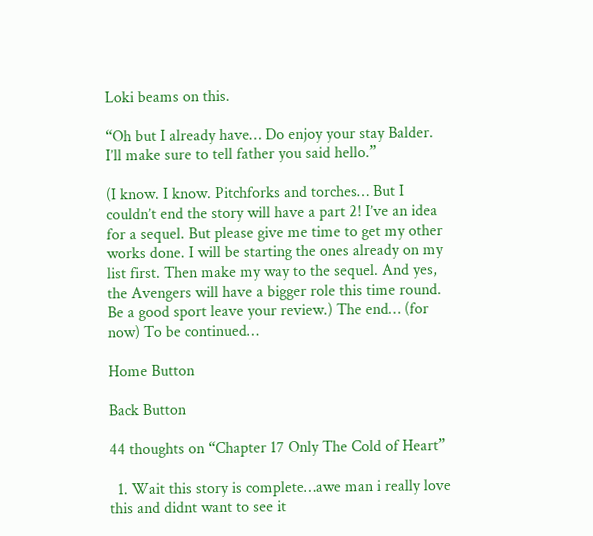Loki beams on this.

“Oh but I already have… Do enjoy your stay Balder. I’ll make sure to tell father you said hello.”

(I know. I know. Pitchforks and torches… But I couldn’t end the story will have a part 2! I’ve an idea for a sequel. But please give me time to get my other works done. I will be starting the ones already on my list first. Then make my way to the sequel. And yes, the Avengers will have a bigger role this time round. Be a good sport leave your review.) The end… (for now) To be continued…

Home Button

Back Button

44 thoughts on “Chapter 17 Only The Cold of Heart”

  1. Wait this story is complete…awe man i really love this and didnt want to see it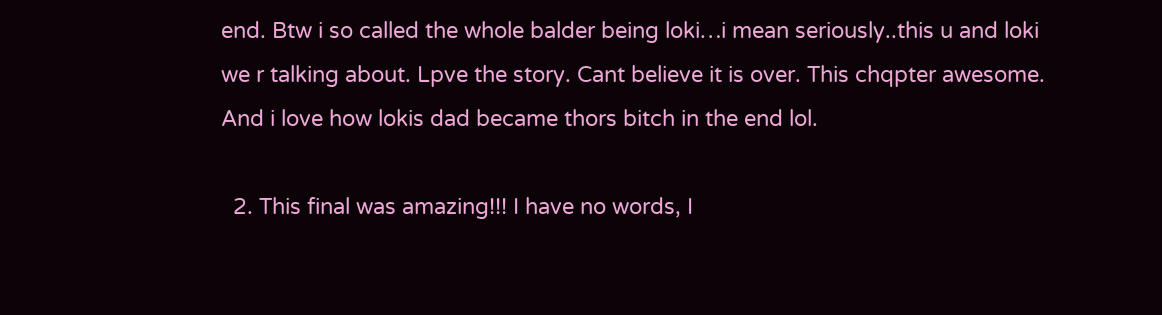end. Btw i so called the whole balder being loki…i mean seriously..this u and loki we r talking about. Lpve the story. Cant believe it is over. This chqpter awesome. And i love how lokis dad became thors bitch in the end lol.

  2. This final was amazing!!! I have no words, I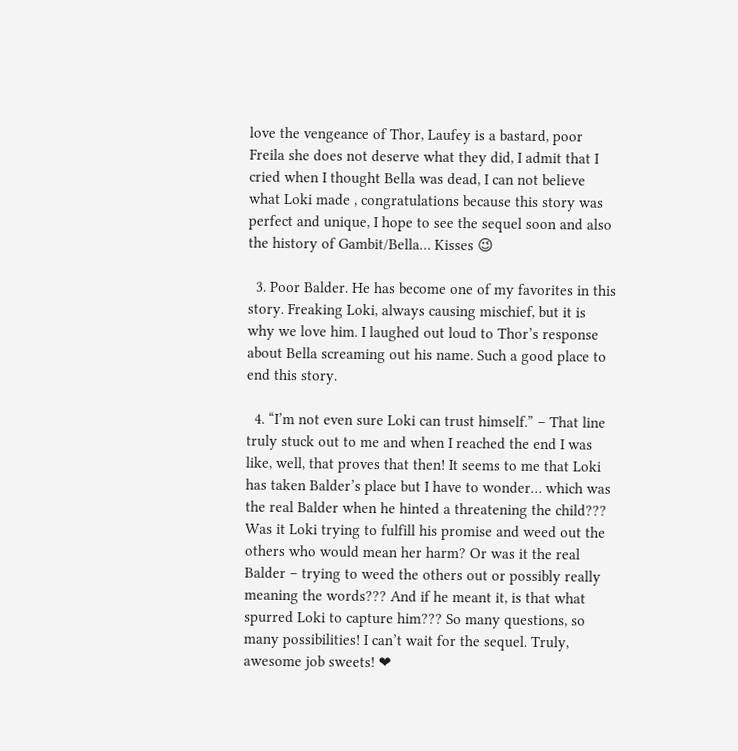love the vengeance of Thor, Laufey is a bastard, poor Freila she does not deserve what they did, I admit that I cried when I thought Bella was dead, I can not believe what Loki made , congratulations because this story was perfect and unique, I hope to see the sequel soon and also the history of Gambit/Bella… Kisses 😉

  3. Poor Balder. He has become one of my favorites in this story. Freaking Loki, always causing mischief, but it is why we love him. I laughed out loud to Thor’s response about Bella screaming out his name. Such a good place to end this story.

  4. “I’m not even sure Loki can trust himself.” – That line truly stuck out to me and when I reached the end I was like, well, that proves that then! It seems to me that Loki has taken Balder’s place but I have to wonder… which was the real Balder when he hinted a threatening the child??? Was it Loki trying to fulfill his promise and weed out the others who would mean her harm? Or was it the real Balder – trying to weed the others out or possibly really meaning the words??? And if he meant it, is that what spurred Loki to capture him??? So many questions, so many possibilities! I can’t wait for the sequel. Truly, awesome job sweets! ❤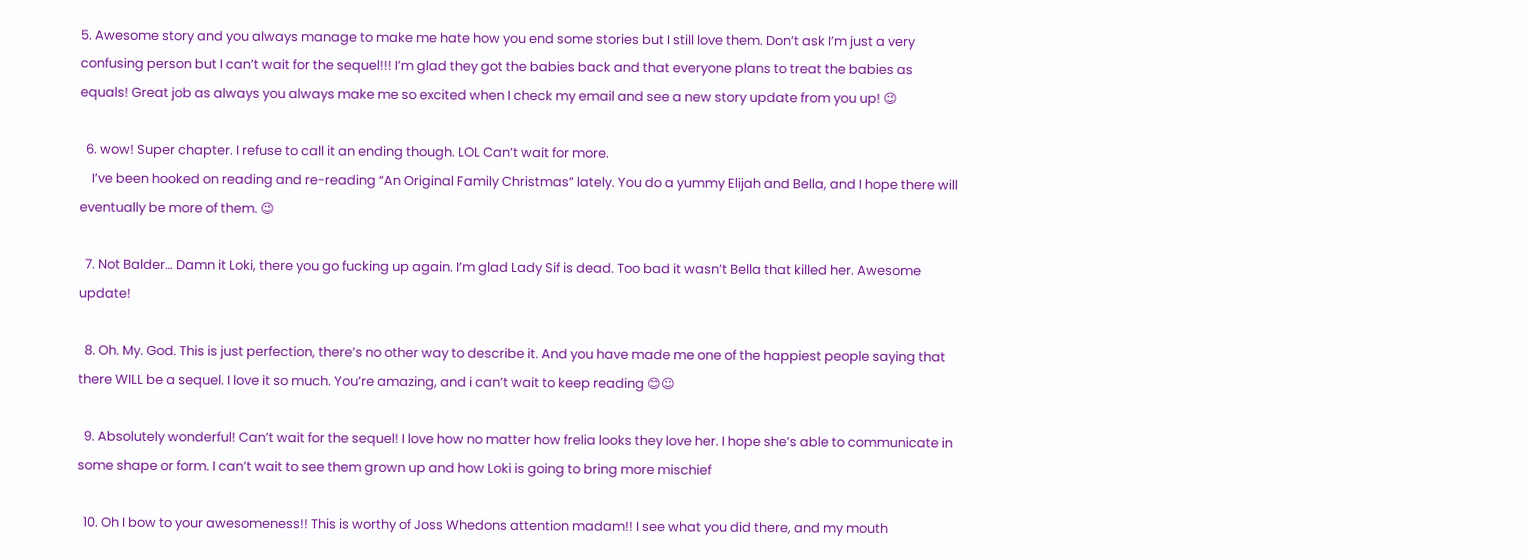5. Awesome story and you always manage to make me hate how you end some stories but I still love them. Don’t ask I’m just a very confusing person but I can’t wait for the sequel!!! I’m glad they got the babies back and that everyone plans to treat the babies as equals! Great job as always you always make me so excited when I check my email and see a new story update from you up! 😉

  6. wow! Super chapter. I refuse to call it an ending though. LOL Can’t wait for more.
    I’ve been hooked on reading and re-reading “An Original Family Christmas” lately. You do a yummy Elijah and Bella, and I hope there will eventually be more of them. 😉

  7. Not Balder… Damn it Loki, there you go fucking up again. I’m glad Lady Sif is dead. Too bad it wasn’t Bella that killed her. Awesome update!

  8. Oh. My. God. This is just perfection, there’s no other way to describe it. And you have made me one of the happiest people saying that there WILL be a sequel. I love it so much. You’re amazing, and i can’t wait to keep reading 😊☺

  9. Absolutely wonderful! Can’t wait for the sequel! I love how no matter how frelia looks they love her. I hope she’s able to communicate in some shape or form. I can’t wait to see them grown up and how Loki is going to bring more mischief

  10. Oh I bow to your awesomeness!! This is worthy of Joss Whedons attention madam!! I see what you did there, and my mouth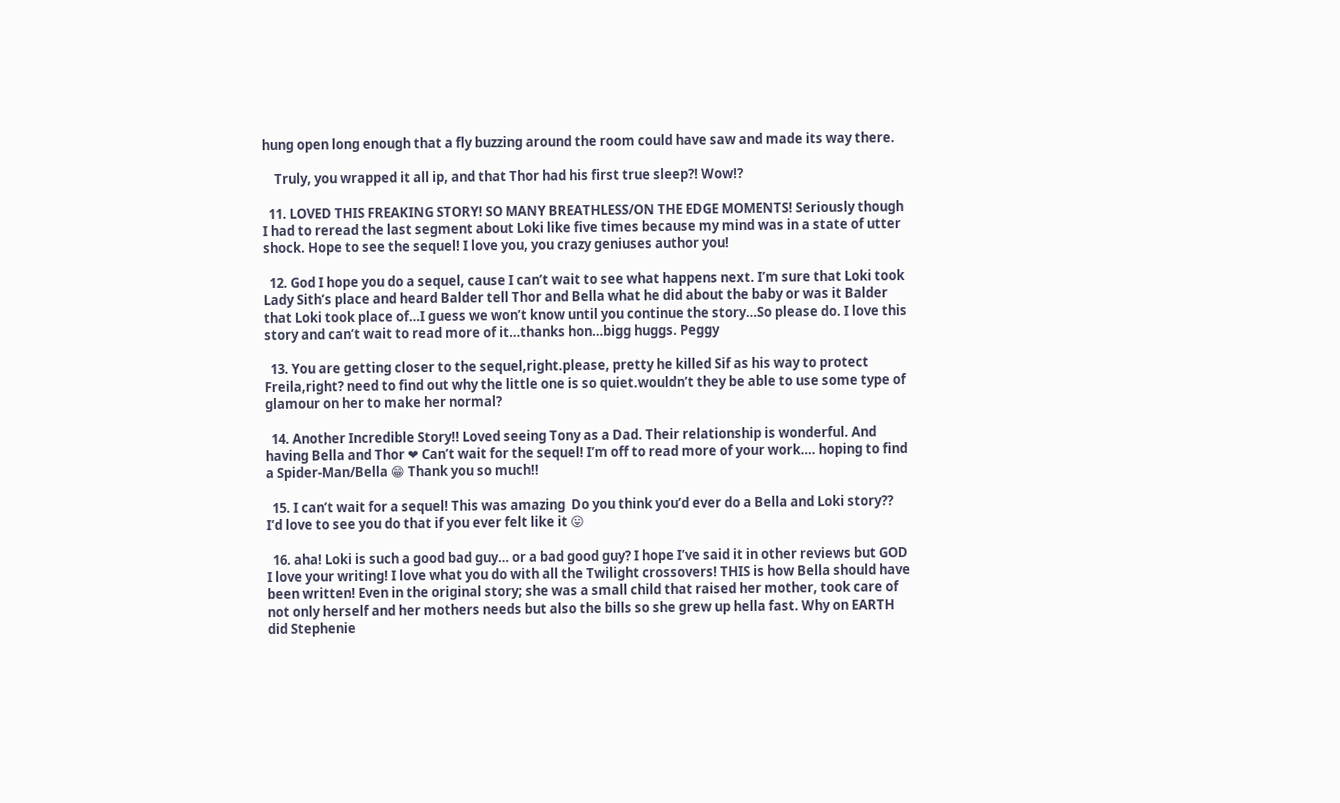hung open long enough that a fly buzzing around the room could have saw and made its way there.

    Truly, you wrapped it all ip, and that Thor had his first true sleep?! Wow!?

  11. LOVED THIS FREAKING STORY! SO MANY BREATHLESS/ON THE EDGE MOMENTS! Seriously though I had to reread the last segment about Loki like five times because my mind was in a state of utter shock. Hope to see the sequel! I love you, you crazy geniuses author you!

  12. God I hope you do a sequel, cause I can’t wait to see what happens next. I’m sure that Loki took Lady Sith’s place and heard Balder tell Thor and Bella what he did about the baby or was it Balder that Loki took place of…I guess we won’t know until you continue the story…So please do. I love this story and can’t wait to read more of it…thanks hon…bigg huggs. Peggy

  13. You are getting closer to the sequel,right.please, pretty he killed Sif as his way to protect Freila,right? need to find out why the little one is so quiet.wouldn’t they be able to use some type of glamour on her to make her normal?

  14. Another Incredible Story!! Loved seeing Tony as a Dad. Their relationship is wonderful. And having Bella and Thor ❤ Can’t wait for the sequel! I’m off to read more of your work…. hoping to find a Spider-Man/Bella 😁 Thank you so much!!

  15. I can’t wait for a sequel! This was amazing  Do you think you’d ever do a Bella and Loki story?? I’d love to see you do that if you ever felt like it 😛

  16. aha! Loki is such a good bad guy… or a bad good guy? I hope I’ve said it in other reviews but GOD I love your writing! I love what you do with all the Twilight crossovers! THIS is how Bella should have been written! Even in the original story; she was a small child that raised her mother, took care of not only herself and her mothers needs but also the bills so she grew up hella fast. Why on EARTH did Stephenie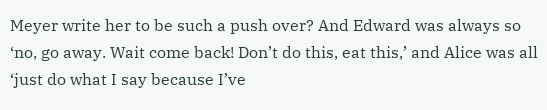Meyer write her to be such a push over? And Edward was always so ‘no, go away. Wait come back! Don’t do this, eat this,’ and Alice was all ‘just do what I say because I’ve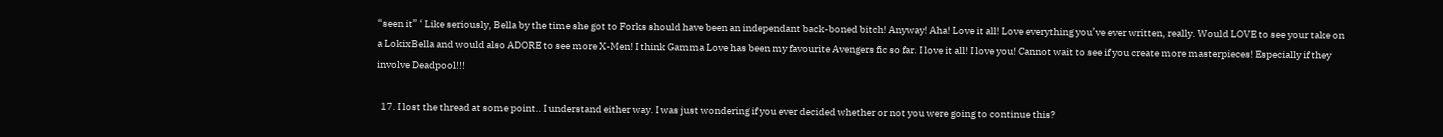“seen it” ‘ Like seriously, Bella by the time she got to Forks should have been an independant back-boned bitch! Anyway! Aha! Love it all! Love everything you’ve ever written, really. Would LOVE to see your take on a LokixBella and would also ADORE to see more X-Men! I think Gamma Love has been my favourite Avengers fic so far. I love it all! I love you! Cannot wait to see if you create more masterpieces! Especially if they involve Deadpool!!!

  17. I lost the thread at some point.. I understand either way. I was just wondering if you ever decided whether or not you were going to continue this?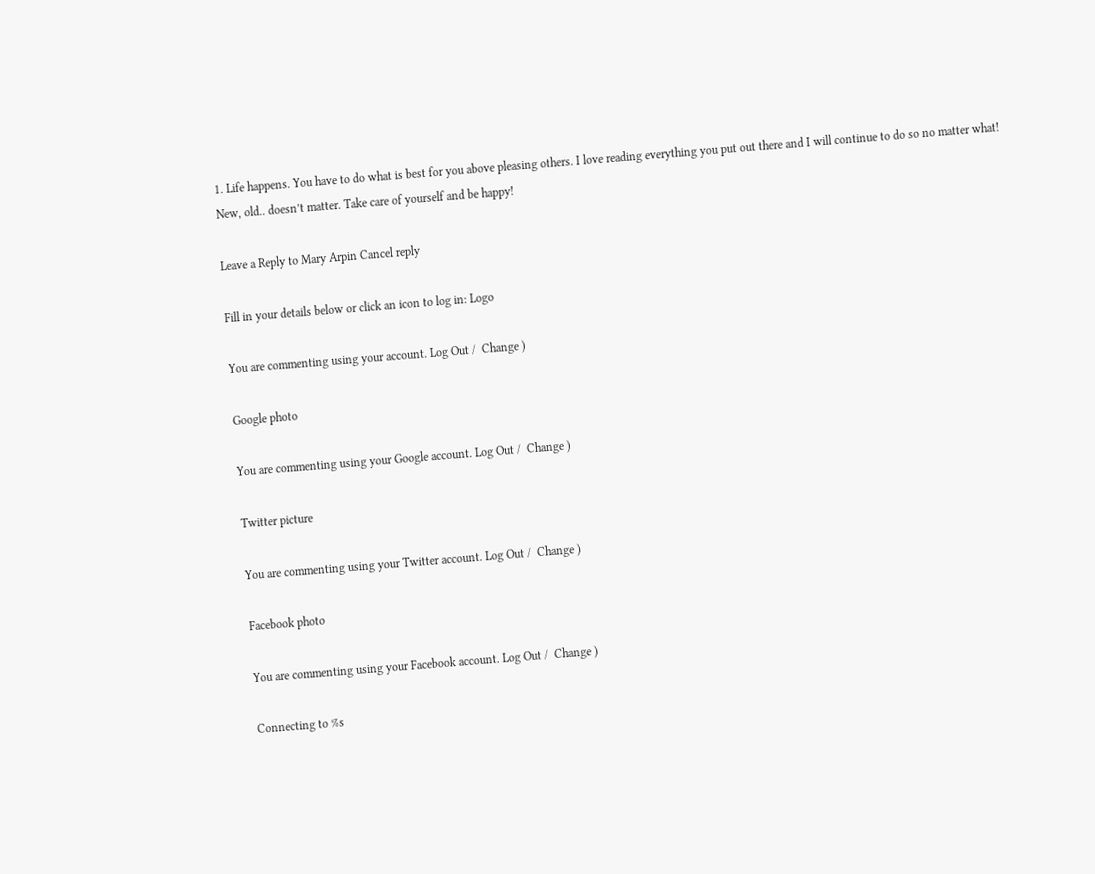1. Life happens. You have to do what is best for you above pleasing others. I love reading everything you put out there and I will continue to do so no matter what! New, old.. doesn’t matter. Take care of yourself and be happy!

Leave a Reply to Mary Arpin Cancel reply

Fill in your details below or click an icon to log in: Logo

You are commenting using your account. Log Out /  Change )

Google photo

You are commenting using your Google account. Log Out /  Change )

Twitter picture

You are commenting using your Twitter account. Log Out /  Change )

Facebook photo

You are commenting using your Facebook account. Log Out /  Change )

Connecting to %s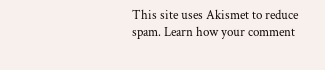This site uses Akismet to reduce spam. Learn how your comment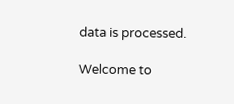data is processed.

Welcome to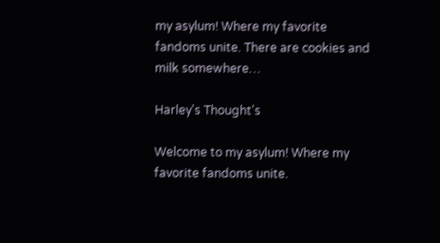my asylum! Where my favorite fandoms unite. There are cookies and milk somewhere…

Harley's Thought's

Welcome to my asylum! Where my favorite fandoms unite.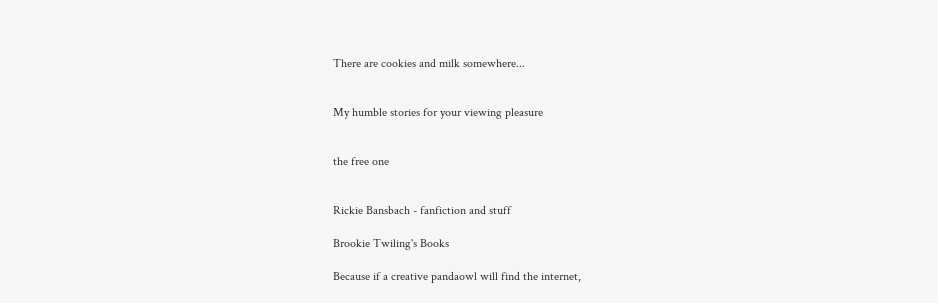There are cookies and milk somewhere...


My humble stories for your viewing pleasure


the free one


Rickie Bansbach - fanfiction and stuff

Brookie Twiling's Books

Because if a creative pandaowl will find the internet,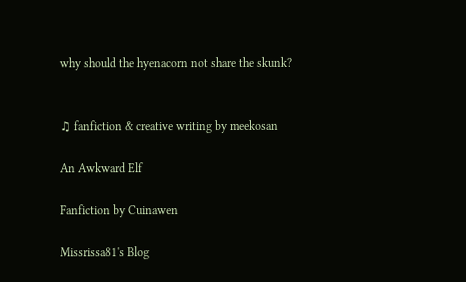why should the hyenacorn not share the skunk?


♫ fanfiction & creative writing by meekosan

An Awkward Elf

Fanfiction by Cuinawen

Missrissa81's Blog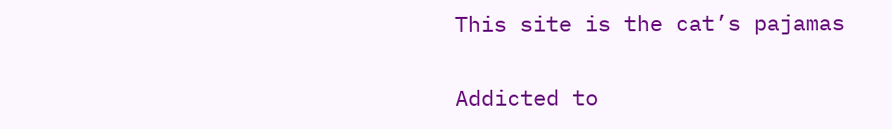This site is the cat’s pajamas

Addicted to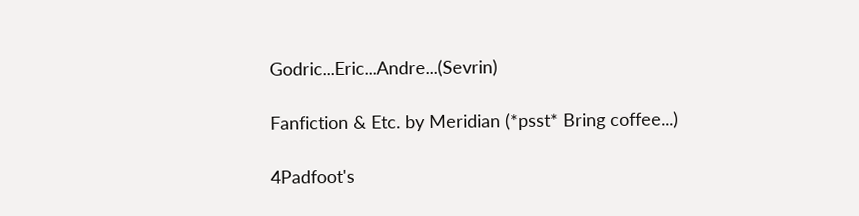Godric...Eric...Andre...(Sevrin)

Fanfiction & Etc. by Meridian (*psst* Bring coffee...)

4Padfoot's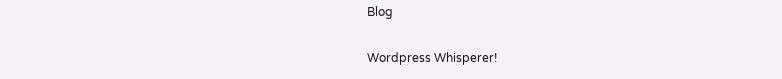Blog

Wordpress Whisperer!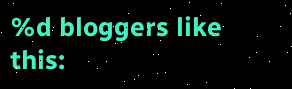%d bloggers like this: